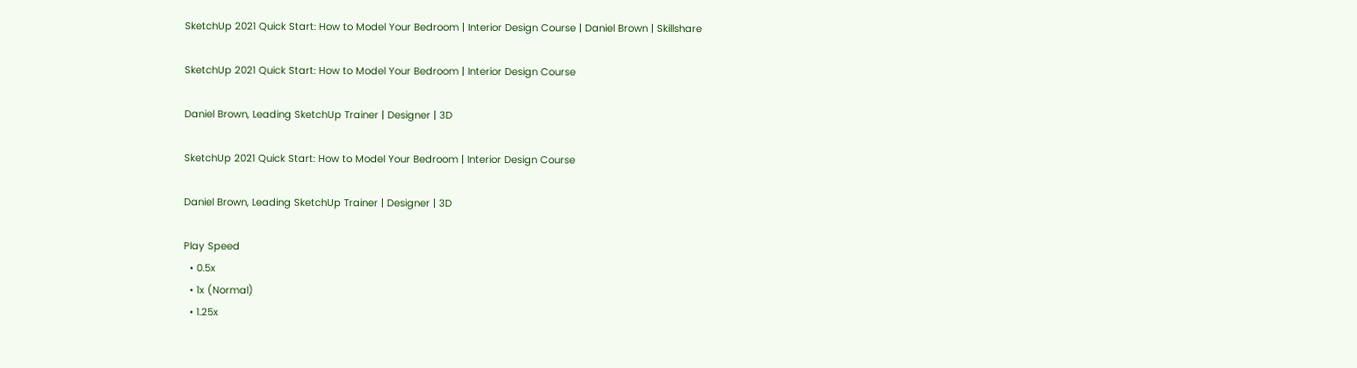SketchUp 2021 Quick Start: How to Model Your Bedroom | Interior Design Course | Daniel Brown | Skillshare

SketchUp 2021 Quick Start: How to Model Your Bedroom | Interior Design Course

Daniel Brown, Leading SketchUp Trainer | Designer | 3D

SketchUp 2021 Quick Start: How to Model Your Bedroom | Interior Design Course

Daniel Brown, Leading SketchUp Trainer | Designer | 3D

Play Speed
  • 0.5x
  • 1x (Normal)
  • 1.25x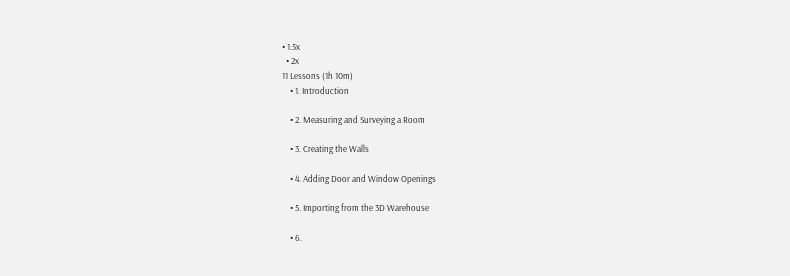• 1.5x
  • 2x
11 Lessons (1h 10m)
    • 1. Introduction

    • 2. Measuring and Surveying a Room

    • 3. Creating the Walls

    • 4. Adding Door and Window Openings

    • 5. Importing from the 3D Warehouse

    • 6.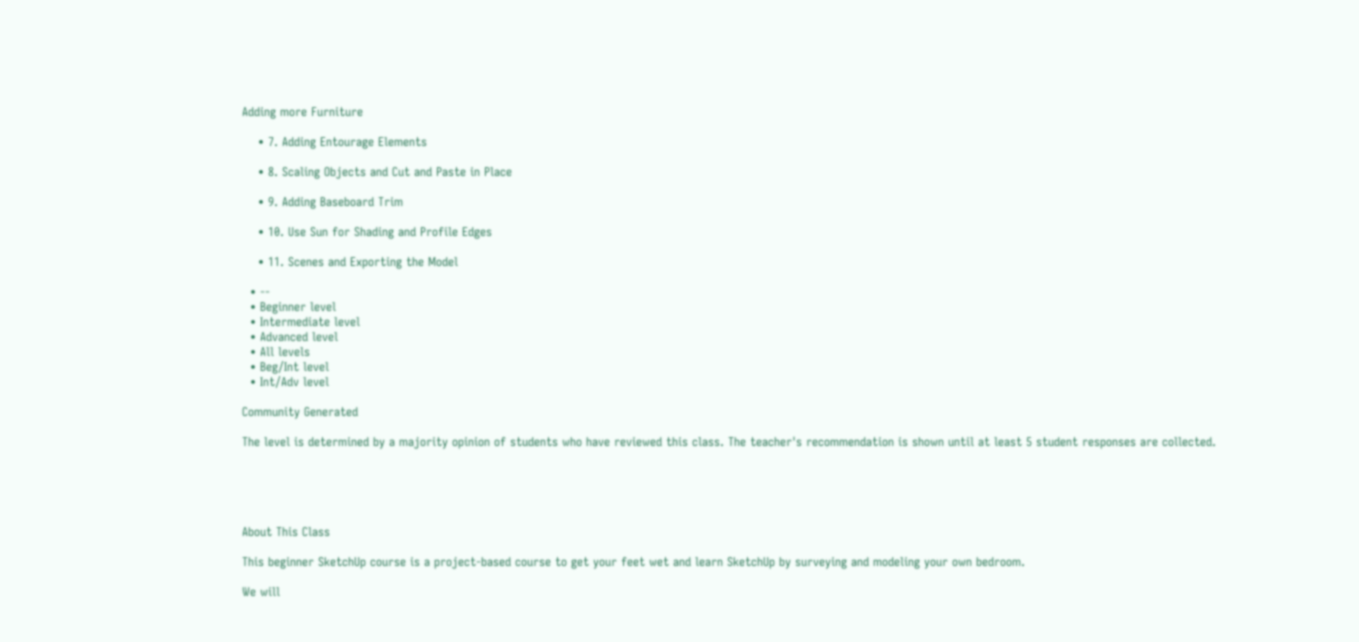Adding more Furniture

    • 7. Adding Entourage Elements

    • 8. Scaling Objects and Cut and Paste in Place

    • 9. Adding Baseboard Trim

    • 10. Use Sun for Shading and Profile Edges

    • 11. Scenes and Exporting the Model

  • --
  • Beginner level
  • Intermediate level
  • Advanced level
  • All levels
  • Beg/Int level
  • Int/Adv level

Community Generated

The level is determined by a majority opinion of students who have reviewed this class. The teacher's recommendation is shown until at least 5 student responses are collected.





About This Class

This beginner SketchUp course is a project-based course to get your feet wet and learn SketchUp by surveying and modeling your own bedroom.

We will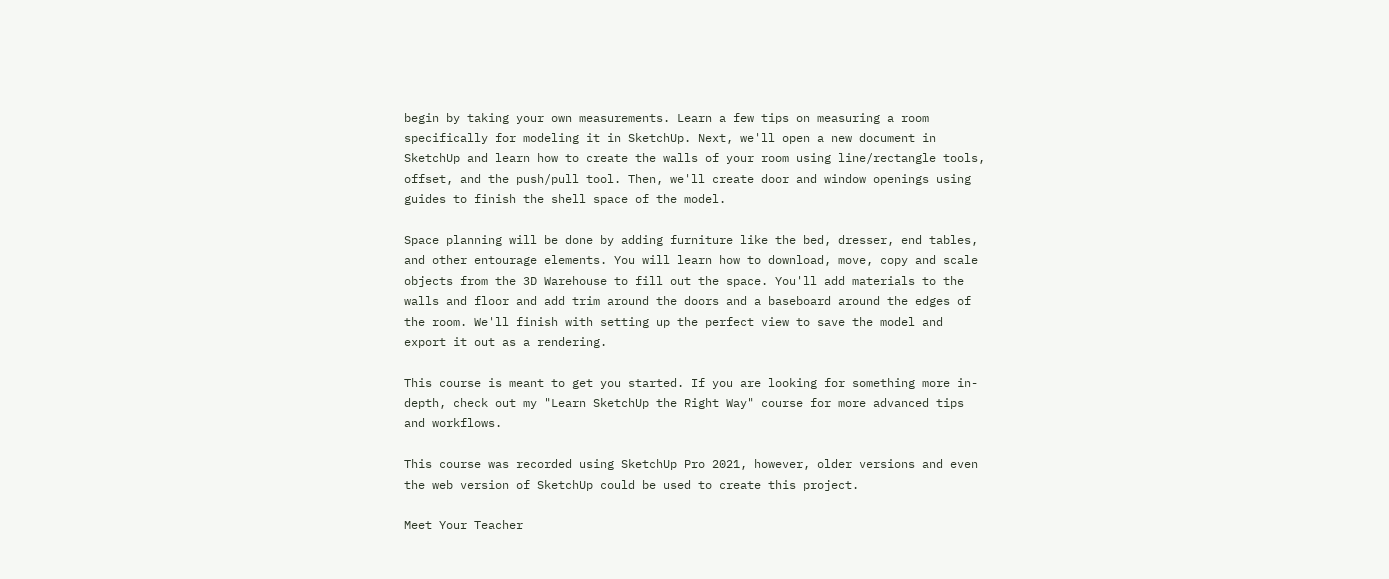begin by taking your own measurements. Learn a few tips on measuring a room specifically for modeling it in SketchUp. Next, we'll open a new document in SketchUp and learn how to create the walls of your room using line/rectangle tools, offset, and the push/pull tool. Then, we'll create door and window openings using guides to finish the shell space of the model.

Space planning will be done by adding furniture like the bed, dresser, end tables, and other entourage elements. You will learn how to download, move, copy and scale objects from the 3D Warehouse to fill out the space. You'll add materials to the walls and floor and add trim around the doors and a baseboard around the edges of the room. We'll finish with setting up the perfect view to save the model and export it out as a rendering.

This course is meant to get you started. If you are looking for something more in-depth, check out my "Learn SketchUp the Right Way" course for more advanced tips and workflows.

This course was recorded using SketchUp Pro 2021, however, older versions and even the web version of SketchUp could be used to create this project.

Meet Your Teacher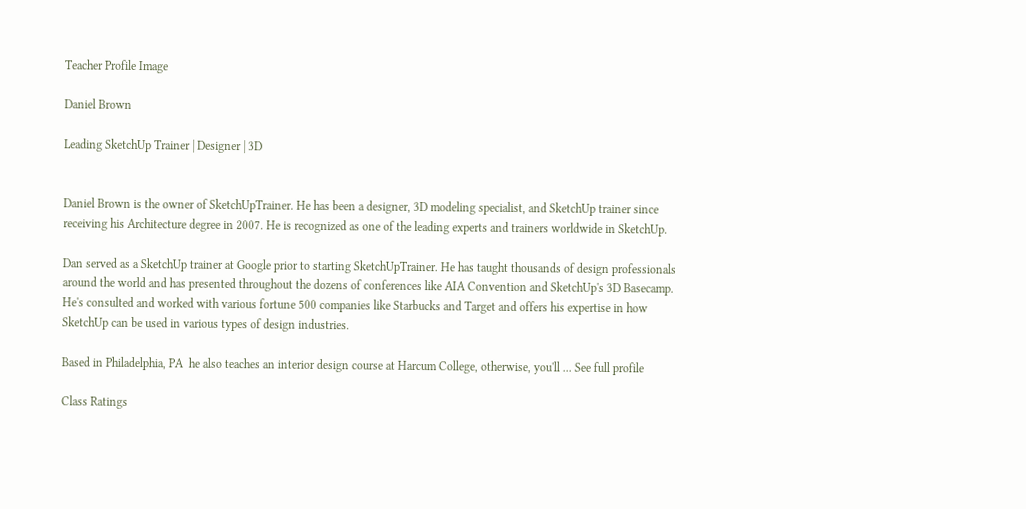Teacher Profile Image

Daniel Brown

Leading SketchUp Trainer | Designer | 3D


Daniel Brown is the owner of SketchUpTrainer. He has been a designer, 3D modeling specialist, and SketchUp trainer since receiving his Architecture degree in 2007. He is recognized as one of the leading experts and trainers worldwide in SketchUp.

Dan served as a SketchUp trainer at Google prior to starting SketchUpTrainer. He has taught thousands of design professionals around the world and has presented throughout the dozens of conferences like AIA Convention and SketchUp's 3D Basecamp. He's consulted and worked with various fortune 500 companies like Starbucks and Target and offers his expertise in how SketchUp can be used in various types of design industries.

Based in Philadelphia, PA  he also teaches an interior design course at Harcum College, otherwise, you'll ... See full profile

Class Ratings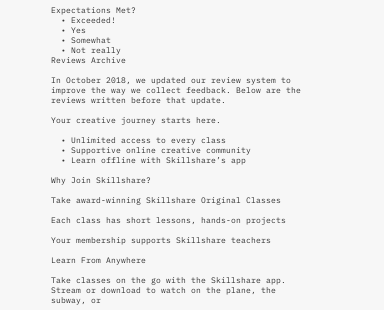Expectations Met?
  • Exceeded!
  • Yes
  • Somewhat
  • Not really
Reviews Archive

In October 2018, we updated our review system to improve the way we collect feedback. Below are the reviews written before that update.

Your creative journey starts here.

  • Unlimited access to every class
  • Supportive online creative community
  • Learn offline with Skillshare’s app

Why Join Skillshare?

Take award-winning Skillshare Original Classes

Each class has short lessons, hands-on projects

Your membership supports Skillshare teachers

Learn From Anywhere

Take classes on the go with the Skillshare app. Stream or download to watch on the plane, the subway, or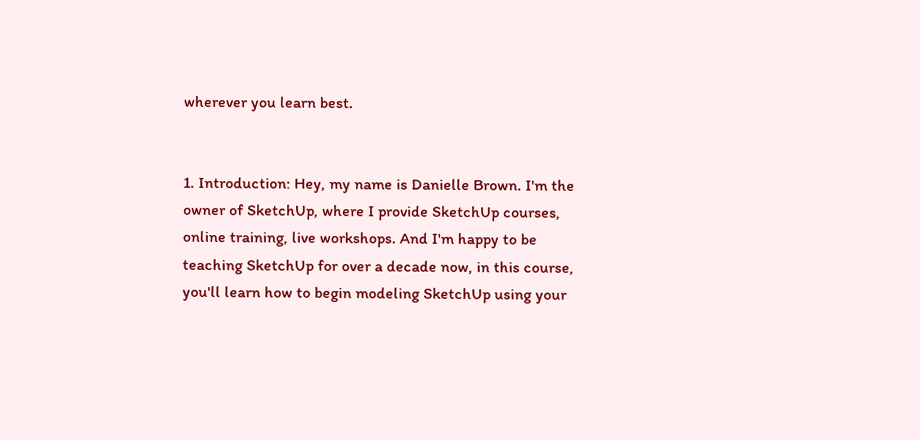wherever you learn best.


1. Introduction: Hey, my name is Danielle Brown. I'm the owner of SketchUp, where I provide SketchUp courses, online training, live workshops. And I'm happy to be teaching SketchUp for over a decade now, in this course, you'll learn how to begin modeling SketchUp using your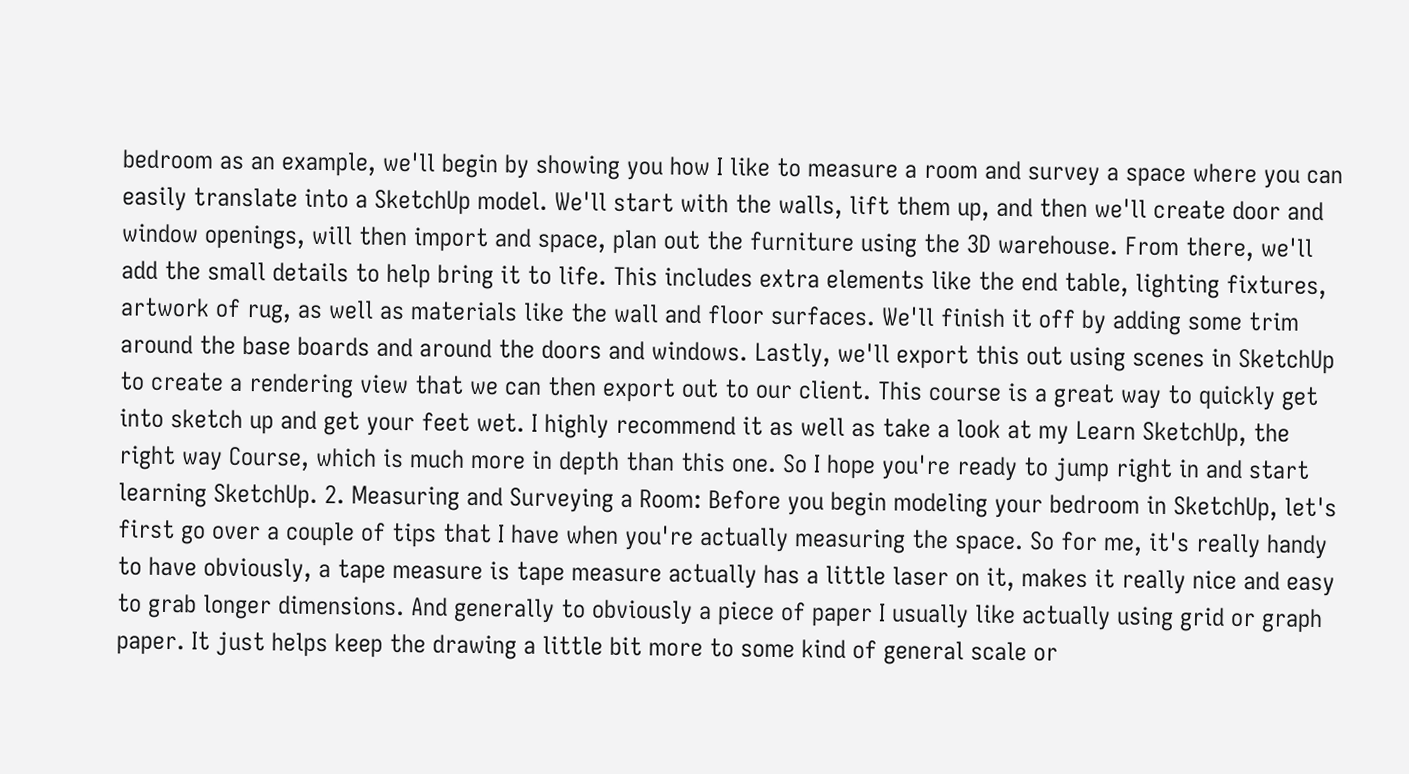bedroom as an example, we'll begin by showing you how I like to measure a room and survey a space where you can easily translate into a SketchUp model. We'll start with the walls, lift them up, and then we'll create door and window openings, will then import and space, plan out the furniture using the 3D warehouse. From there, we'll add the small details to help bring it to life. This includes extra elements like the end table, lighting fixtures, artwork of rug, as well as materials like the wall and floor surfaces. We'll finish it off by adding some trim around the base boards and around the doors and windows. Lastly, we'll export this out using scenes in SketchUp to create a rendering view that we can then export out to our client. This course is a great way to quickly get into sketch up and get your feet wet. I highly recommend it as well as take a look at my Learn SketchUp, the right way Course, which is much more in depth than this one. So I hope you're ready to jump right in and start learning SketchUp. 2. Measuring and Surveying a Room: Before you begin modeling your bedroom in SketchUp, let's first go over a couple of tips that I have when you're actually measuring the space. So for me, it's really handy to have obviously, a tape measure is tape measure actually has a little laser on it, makes it really nice and easy to grab longer dimensions. And generally to obviously a piece of paper I usually like actually using grid or graph paper. It just helps keep the drawing a little bit more to some kind of general scale or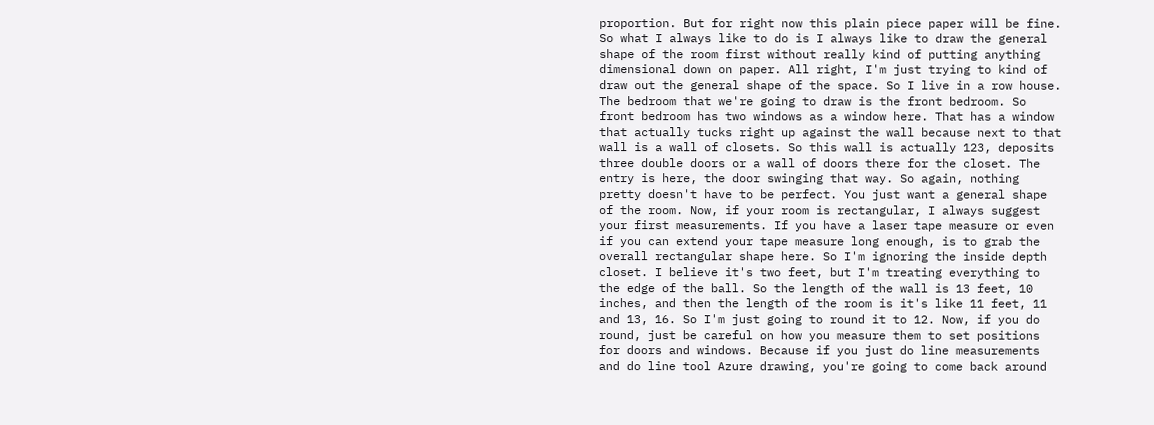proportion. But for right now this plain piece paper will be fine. So what I always like to do is I always like to draw the general shape of the room first without really kind of putting anything dimensional down on paper. All right, I'm just trying to kind of draw out the general shape of the space. So I live in a row house. The bedroom that we're going to draw is the front bedroom. So front bedroom has two windows as a window here. That has a window that actually tucks right up against the wall because next to that wall is a wall of closets. So this wall is actually 123, deposits three double doors or a wall of doors there for the closet. The entry is here, the door swinging that way. So again, nothing pretty doesn't have to be perfect. You just want a general shape of the room. Now, if your room is rectangular, I always suggest your first measurements. If you have a laser tape measure or even if you can extend your tape measure long enough, is to grab the overall rectangular shape here. So I'm ignoring the inside depth closet. I believe it's two feet, but I'm treating everything to the edge of the ball. So the length of the wall is 13 feet, 10 inches, and then the length of the room is it's like 11 feet, 11 and 13, 16. So I'm just going to round it to 12. Now, if you do round, just be careful on how you measure them to set positions for doors and windows. Because if you just do line measurements and do line tool Azure drawing, you're going to come back around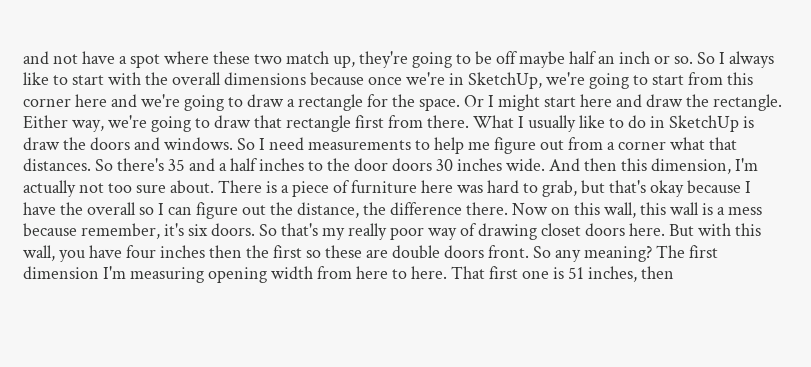and not have a spot where these two match up, they're going to be off maybe half an inch or so. So I always like to start with the overall dimensions because once we're in SketchUp, we're going to start from this corner here and we're going to draw a rectangle for the space. Or I might start here and draw the rectangle. Either way, we're going to draw that rectangle first from there. What I usually like to do in SketchUp is draw the doors and windows. So I need measurements to help me figure out from a corner what that distances. So there's 35 and a half inches to the door doors 30 inches wide. And then this dimension, I'm actually not too sure about. There is a piece of furniture here was hard to grab, but that's okay because I have the overall so I can figure out the distance, the difference there. Now on this wall, this wall is a mess because remember, it's six doors. So that's my really poor way of drawing closet doors here. But with this wall, you have four inches then the first so these are double doors front. So any meaning? The first dimension I'm measuring opening width from here to here. That first one is 51 inches, then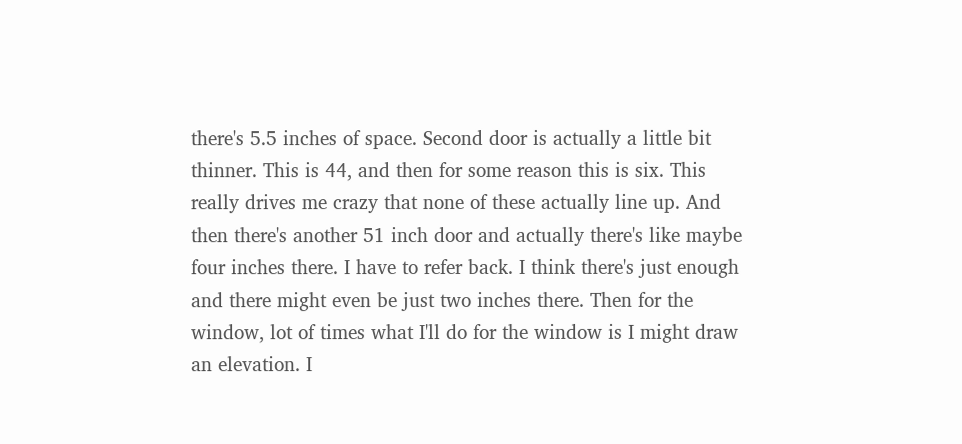there's 5.5 inches of space. Second door is actually a little bit thinner. This is 44, and then for some reason this is six. This really drives me crazy that none of these actually line up. And then there's another 51 inch door and actually there's like maybe four inches there. I have to refer back. I think there's just enough and there might even be just two inches there. Then for the window, lot of times what I'll do for the window is I might draw an elevation. I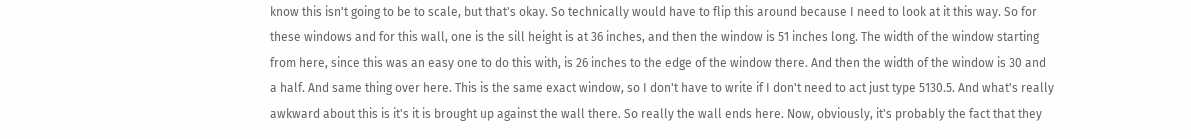know this isn't going to be to scale, but that's okay. So technically would have to flip this around because I need to look at it this way. So for these windows and for this wall, one is the sill height is at 36 inches, and then the window is 51 inches long. The width of the window starting from here, since this was an easy one to do this with, is 26 inches to the edge of the window there. And then the width of the window is 30 and a half. And same thing over here. This is the same exact window, so I don't have to write if I don't need to act just type 5130.5. And what's really awkward about this is it's it is brought up against the wall there. So really the wall ends here. Now, obviously, it's probably the fact that they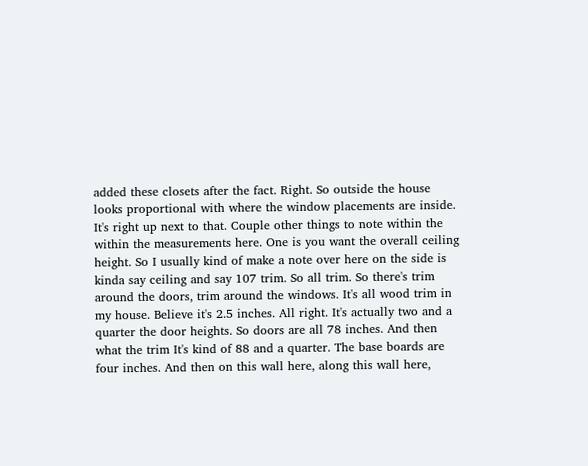added these closets after the fact. Right. So outside the house looks proportional with where the window placements are inside. It's right up next to that. Couple other things to note within the within the measurements here. One is you want the overall ceiling height. So I usually kind of make a note over here on the side is kinda say ceiling and say 107 trim. So all trim. So there's trim around the doors, trim around the windows. It's all wood trim in my house. Believe it's 2.5 inches. All right. It's actually two and a quarter the door heights. So doors are all 78 inches. And then what the trim It's kind of 88 and a quarter. The base boards are four inches. And then on this wall here, along this wall here,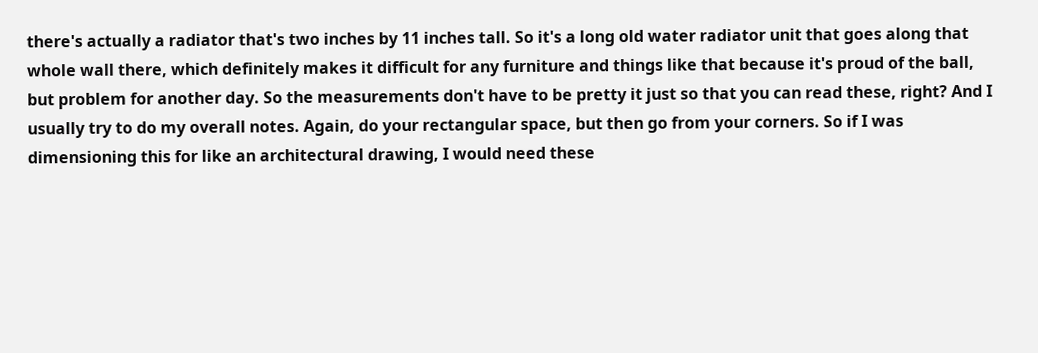there's actually a radiator that's two inches by 11 inches tall. So it's a long old water radiator unit that goes along that whole wall there, which definitely makes it difficult for any furniture and things like that because it's proud of the ball, but problem for another day. So the measurements don't have to be pretty it just so that you can read these, right? And I usually try to do my overall notes. Again, do your rectangular space, but then go from your corners. So if I was dimensioning this for like an architectural drawing, I would need these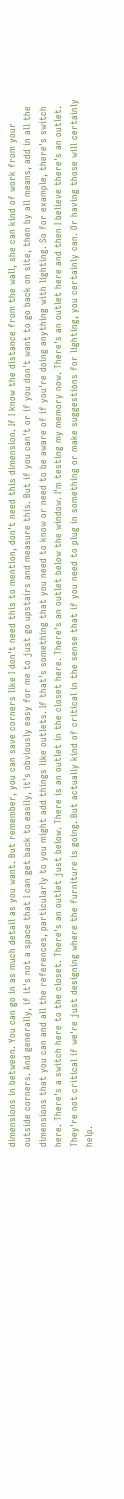dimensions in between. You can go in as much detail as you want. But remember, you can save corners like I don't need this to mention, don't need this dimension. If I know the distance from the wall, she can kind of work from your outside corners. And generally, if it's not a space that I can get back to easily, it's obviously easy for me to just go upstairs and measure this. But if you can't or if you don't want to go back on site, then by all means, add in all the dimensions that you can and all the references, particularly to you might add things like outlets. If that's something that you need to know or need to be aware of if you're doing anything with lighting. So for example, there's switch here. There's a switch here to the closet. There's an outlet just below. There is an outlet in the closet here. There's an outlet below the window. I'm testing my memory now. There's an outlet here and then I believe there's an outlet. They're not critical if we're just designing where the furniture is going. But actually kind of critical in the sense that if you need to plug in something or make suggestions for lighting, you certainly can. Or having those will certainly help.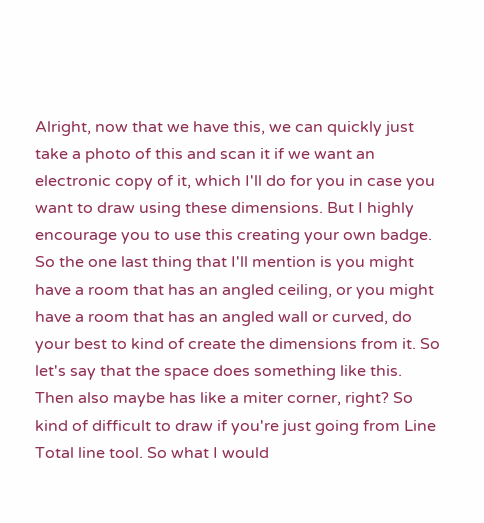Alright, now that we have this, we can quickly just take a photo of this and scan it if we want an electronic copy of it, which I'll do for you in case you want to draw using these dimensions. But I highly encourage you to use this creating your own badge. So the one last thing that I'll mention is you might have a room that has an angled ceiling, or you might have a room that has an angled wall or curved, do your best to kind of create the dimensions from it. So let's say that the space does something like this. Then also maybe has like a miter corner, right? So kind of difficult to draw if you're just going from Line Total line tool. So what I would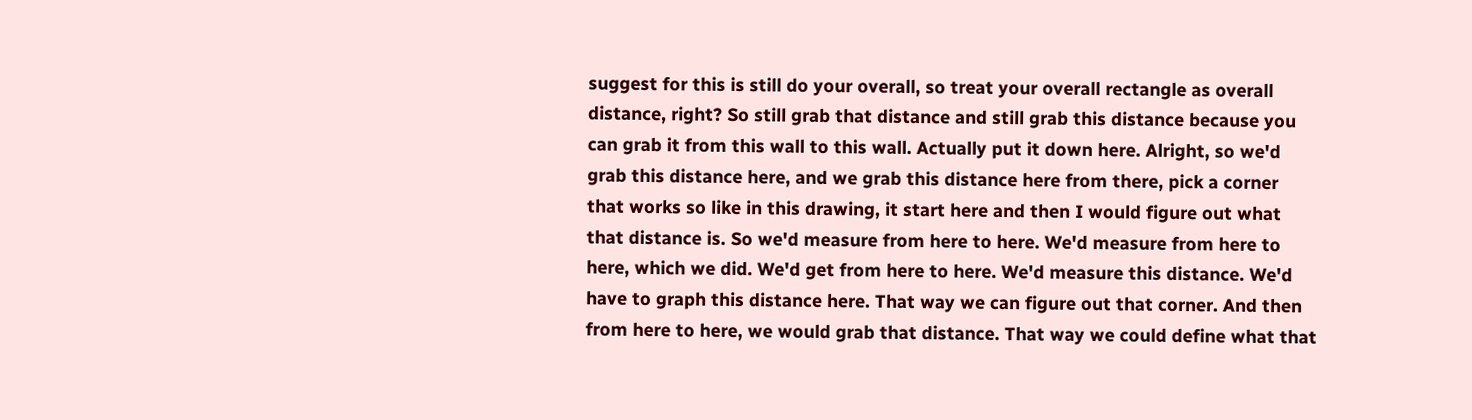suggest for this is still do your overall, so treat your overall rectangle as overall distance, right? So still grab that distance and still grab this distance because you can grab it from this wall to this wall. Actually put it down here. Alright, so we'd grab this distance here, and we grab this distance here from there, pick a corner that works so like in this drawing, it start here and then I would figure out what that distance is. So we'd measure from here to here. We'd measure from here to here, which we did. We'd get from here to here. We'd measure this distance. We'd have to graph this distance here. That way we can figure out that corner. And then from here to here, we would grab that distance. That way we could define what that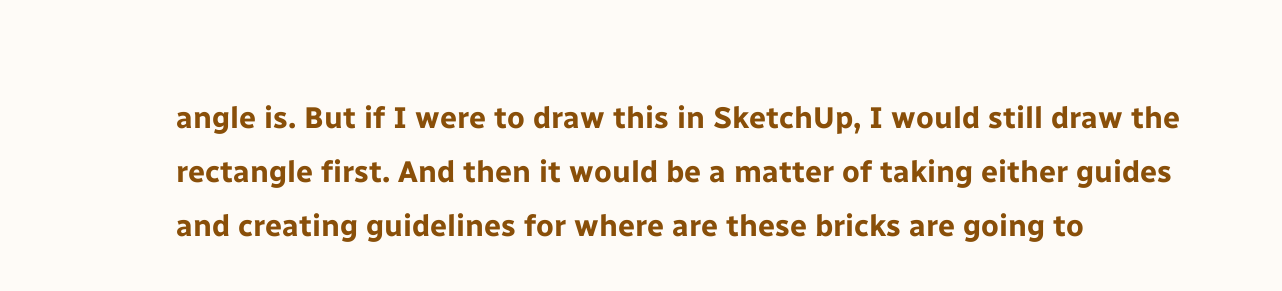angle is. But if I were to draw this in SketchUp, I would still draw the rectangle first. And then it would be a matter of taking either guides and creating guidelines for where are these bricks are going to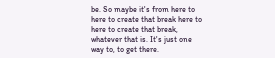be. So maybe it's from here to here to create that break here to here to create that break, whatever that is. It's just one way to, to get there.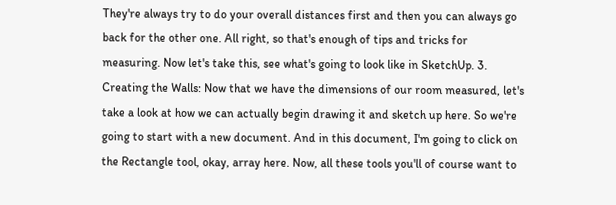They're always try to do your overall distances first and then you can always go back for the other one. All right, so that's enough of tips and tricks for measuring. Now let's take this, see what's going to look like in SketchUp. 3. Creating the Walls: Now that we have the dimensions of our room measured, let's take a look at how we can actually begin drawing it and sketch up here. So we're going to start with a new document. And in this document, I'm going to click on the Rectangle tool, okay, array here. Now, all these tools you'll of course want to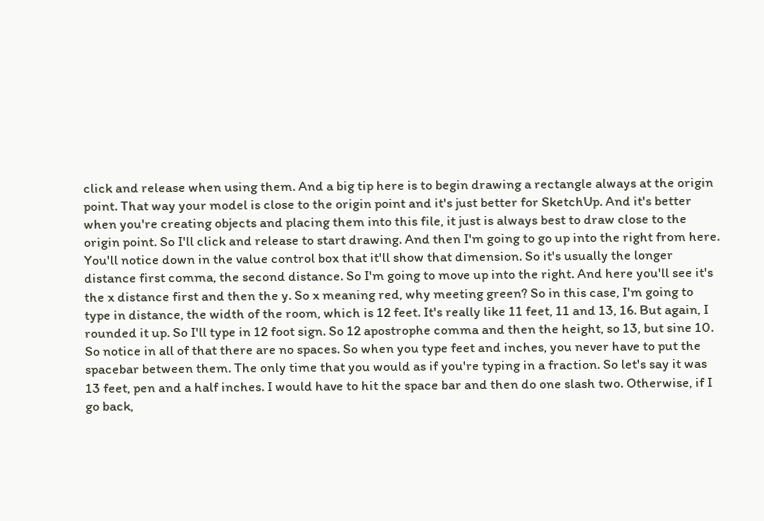click and release when using them. And a big tip here is to begin drawing a rectangle always at the origin point. That way your model is close to the origin point and it's just better for SketchUp. And it's better when you're creating objects and placing them into this file, it just is always best to draw close to the origin point. So I'll click and release to start drawing. And then I'm going to go up into the right from here. You'll notice down in the value control box that it'll show that dimension. So it's usually the longer distance first comma, the second distance. So I'm going to move up into the right. And here you'll see it's the x distance first and then the y. So x meaning red, why meeting green? So in this case, I'm going to type in distance, the width of the room, which is 12 feet. It's really like 11 feet, 11 and 13, 16. But again, I rounded it up. So I'll type in 12 foot sign. So 12 apostrophe comma and then the height, so 13, but sine 10. So notice in all of that there are no spaces. So when you type feet and inches, you never have to put the spacebar between them. The only time that you would as if you're typing in a fraction. So let's say it was 13 feet, pen and a half inches. I would have to hit the space bar and then do one slash two. Otherwise, if I go back,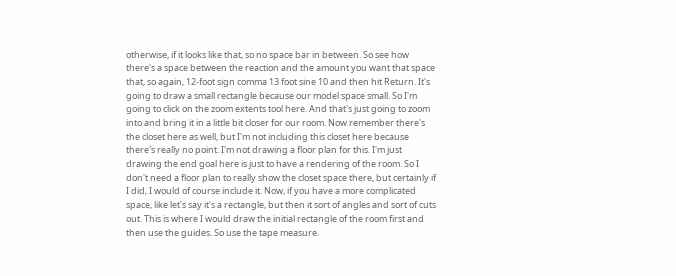otherwise, if it looks like that, so no space bar in between. So see how there's a space between the reaction and the amount you want that space that, so again, 12-foot sign comma 13 foot sine 10 and then hit Return. It's going to draw a small rectangle because our model space small. So I'm going to click on the zoom extents tool here. And that's just going to zoom into and bring it in a little bit closer for our room. Now remember there's the closet here as well, but I'm not including this closet here because there's really no point. I'm not drawing a floor plan for this. I'm just drawing the end goal here is just to have a rendering of the room. So I don't need a floor plan to really show the closet space there, but certainly if I did, I would of course include it. Now, if you have a more complicated space, like let's say it's a rectangle, but then it sort of angles and sort of cuts out. This is where I would draw the initial rectangle of the room first and then use the guides. So use the tape measure.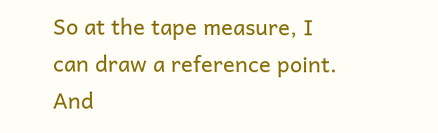So at the tape measure, I can draw a reference point. And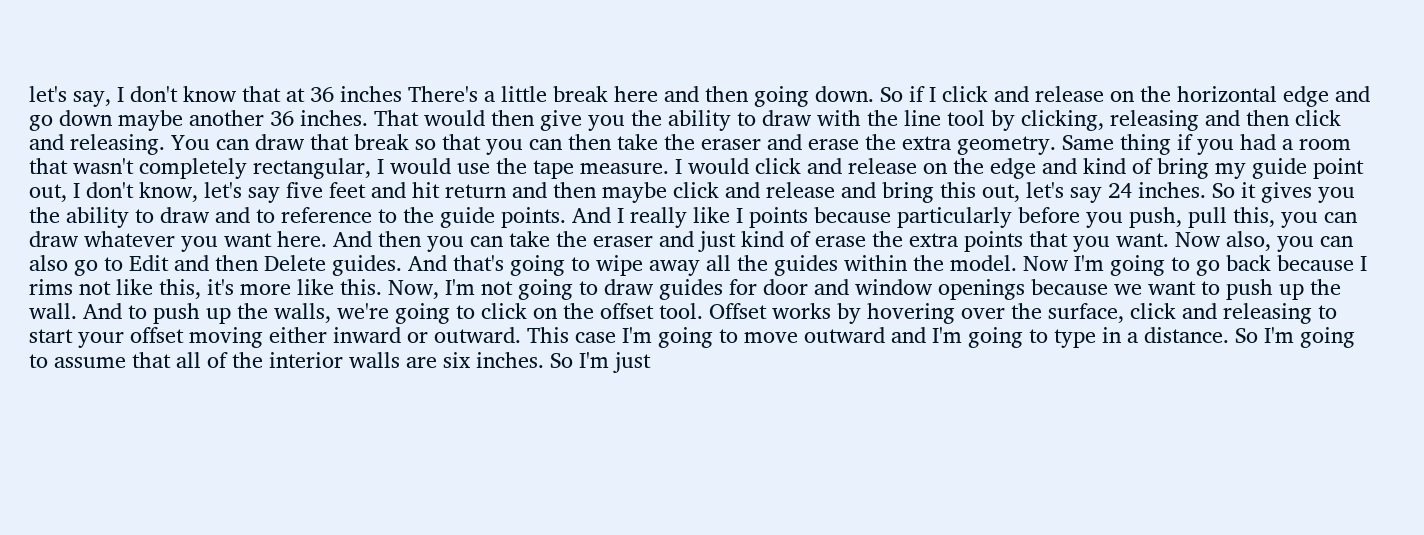let's say, I don't know that at 36 inches There's a little break here and then going down. So if I click and release on the horizontal edge and go down maybe another 36 inches. That would then give you the ability to draw with the line tool by clicking, releasing and then click and releasing. You can draw that break so that you can then take the eraser and erase the extra geometry. Same thing if you had a room that wasn't completely rectangular, I would use the tape measure. I would click and release on the edge and kind of bring my guide point out, I don't know, let's say five feet and hit return and then maybe click and release and bring this out, let's say 24 inches. So it gives you the ability to draw and to reference to the guide points. And I really like I points because particularly before you push, pull this, you can draw whatever you want here. And then you can take the eraser and just kind of erase the extra points that you want. Now also, you can also go to Edit and then Delete guides. And that's going to wipe away all the guides within the model. Now I'm going to go back because I rims not like this, it's more like this. Now, I'm not going to draw guides for door and window openings because we want to push up the wall. And to push up the walls, we're going to click on the offset tool. Offset works by hovering over the surface, click and releasing to start your offset moving either inward or outward. This case I'm going to move outward and I'm going to type in a distance. So I'm going to assume that all of the interior walls are six inches. So I'm just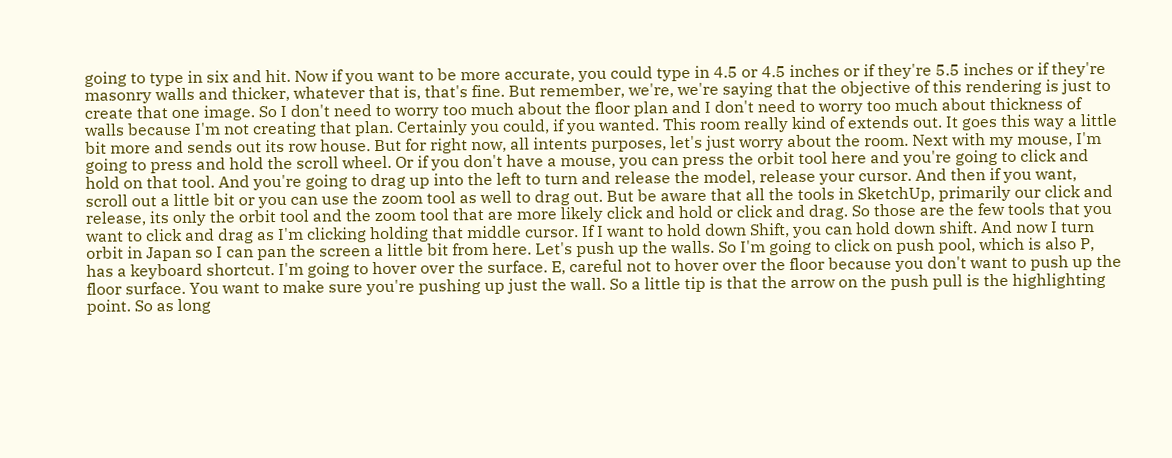going to type in six and hit. Now if you want to be more accurate, you could type in 4.5 or 4.5 inches or if they're 5.5 inches or if they're masonry walls and thicker, whatever that is, that's fine. But remember, we're, we're saying that the objective of this rendering is just to create that one image. So I don't need to worry too much about the floor plan and I don't need to worry too much about thickness of walls because I'm not creating that plan. Certainly you could, if you wanted. This room really kind of extends out. It goes this way a little bit more and sends out its row house. But for right now, all intents purposes, let's just worry about the room. Next with my mouse, I'm going to press and hold the scroll wheel. Or if you don't have a mouse, you can press the orbit tool here and you're going to click and hold on that tool. And you're going to drag up into the left to turn and release the model, release your cursor. And then if you want, scroll out a little bit or you can use the zoom tool as well to drag out. But be aware that all the tools in SketchUp, primarily our click and release, its only the orbit tool and the zoom tool that are more likely click and hold or click and drag. So those are the few tools that you want to click and drag as I'm clicking holding that middle cursor. If I want to hold down Shift, you can hold down shift. And now I turn orbit in Japan so I can pan the screen a little bit from here. Let's push up the walls. So I'm going to click on push pool, which is also P, has a keyboard shortcut. I'm going to hover over the surface. E, careful not to hover over the floor because you don't want to push up the floor surface. You want to make sure you're pushing up just the wall. So a little tip is that the arrow on the push pull is the highlighting point. So as long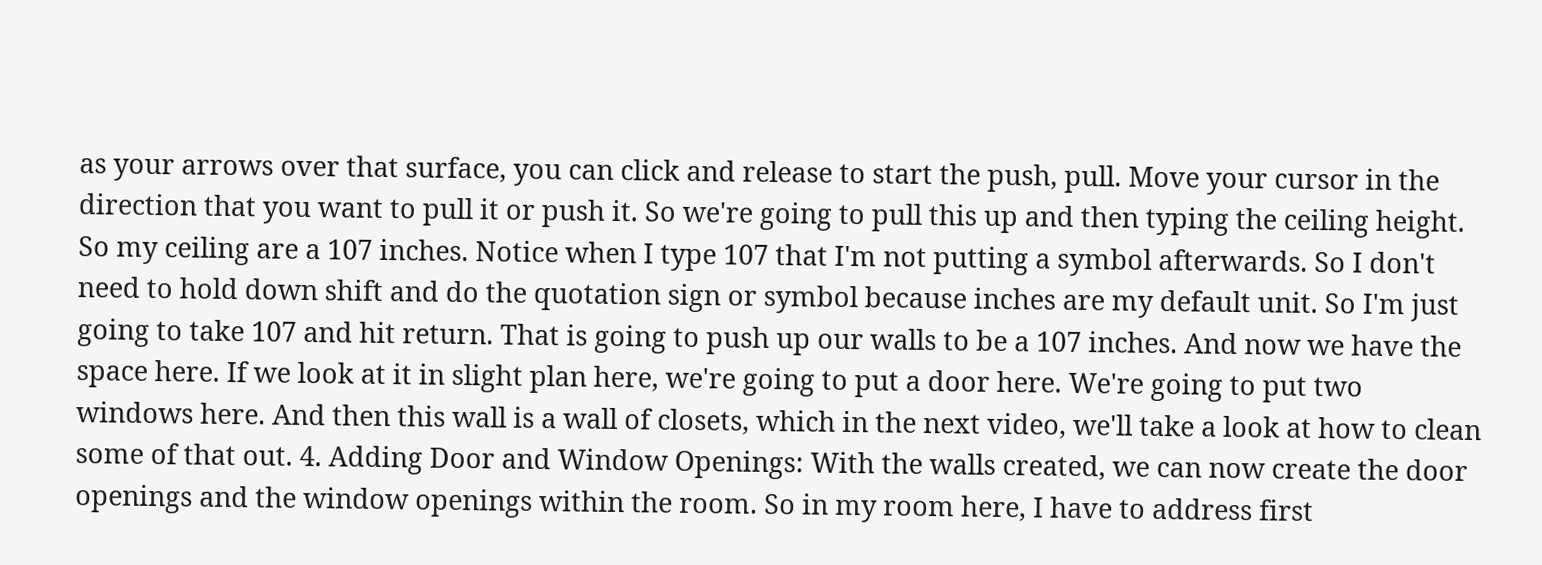as your arrows over that surface, you can click and release to start the push, pull. Move your cursor in the direction that you want to pull it or push it. So we're going to pull this up and then typing the ceiling height. So my ceiling are a 107 inches. Notice when I type 107 that I'm not putting a symbol afterwards. So I don't need to hold down shift and do the quotation sign or symbol because inches are my default unit. So I'm just going to take 107 and hit return. That is going to push up our walls to be a 107 inches. And now we have the space here. If we look at it in slight plan here, we're going to put a door here. We're going to put two windows here. And then this wall is a wall of closets, which in the next video, we'll take a look at how to clean some of that out. 4. Adding Door and Window Openings: With the walls created, we can now create the door openings and the window openings within the room. So in my room here, I have to address first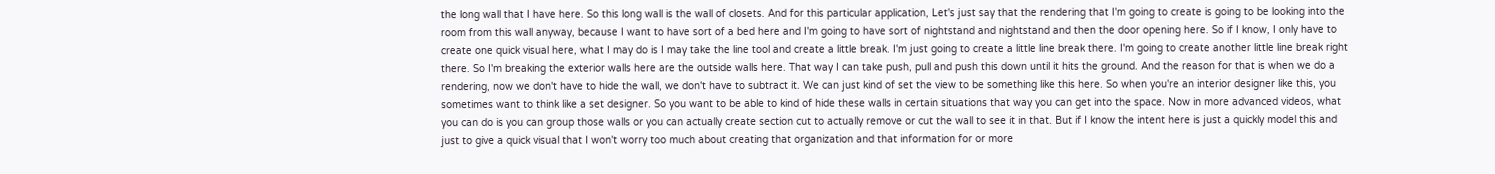the long wall that I have here. So this long wall is the wall of closets. And for this particular application, Let's just say that the rendering that I'm going to create is going to be looking into the room from this wall anyway, because I want to have sort of a bed here and I'm going to have sort of nightstand and nightstand and then the door opening here. So if I know, I only have to create one quick visual here, what I may do is I may take the line tool and create a little break. I'm just going to create a little line break there. I'm going to create another little line break right there. So I'm breaking the exterior walls here are the outside walls here. That way I can take push, pull and push this down until it hits the ground. And the reason for that is when we do a rendering, now we don't have to hide the wall, we don't have to subtract it. We can just kind of set the view to be something like this here. So when you're an interior designer like this, you sometimes want to think like a set designer. So you want to be able to kind of hide these walls in certain situations that way you can get into the space. Now in more advanced videos, what you can do is you can group those walls or you can actually create section cut to actually remove or cut the wall to see it in that. But if I know the intent here is just a quickly model this and just to give a quick visual that I won't worry too much about creating that organization and that information for or more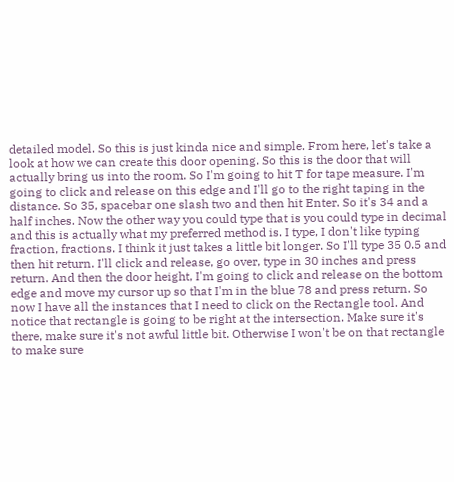detailed model. So this is just kinda nice and simple. From here, let's take a look at how we can create this door opening. So this is the door that will actually bring us into the room. So I'm going to hit T for tape measure. I'm going to click and release on this edge and I'll go to the right taping in the distance. So 35, spacebar one slash two and then hit Enter. So it's 34 and a half inches. Now the other way you could type that is you could type in decimal and this is actually what my preferred method is. I type, I don't like typing fraction, fractions. I think it just takes a little bit longer. So I'll type 35 0.5 and then hit return. I'll click and release, go over, type in 30 inches and press return. And then the door height, I'm going to click and release on the bottom edge and move my cursor up so that I'm in the blue 78 and press return. So now I have all the instances that I need to click on the Rectangle tool. And notice that rectangle is going to be right at the intersection. Make sure it's there, make sure it's not awful little bit. Otherwise I won't be on that rectangle to make sure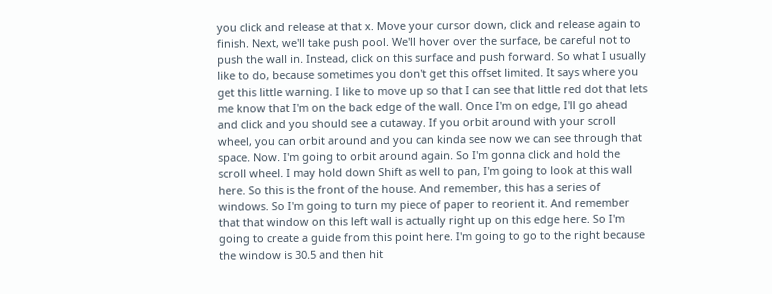you click and release at that x. Move your cursor down, click and release again to finish. Next, we'll take push pool. We'll hover over the surface, be careful not to push the wall in. Instead, click on this surface and push forward. So what I usually like to do, because sometimes you don't get this offset limited. It says where you get this little warning. I like to move up so that I can see that little red dot that lets me know that I'm on the back edge of the wall. Once I'm on edge, I'll go ahead and click and you should see a cutaway. If you orbit around with your scroll wheel, you can orbit around and you can kinda see now we can see through that space. Now. I'm going to orbit around again. So I'm gonna click and hold the scroll wheel. I may hold down Shift as well to pan, I'm going to look at this wall here. So this is the front of the house. And remember, this has a series of windows. So I'm going to turn my piece of paper to reorient it. And remember that that window on this left wall is actually right up on this edge here. So I'm going to create a guide from this point here. I'm going to go to the right because the window is 30.5 and then hit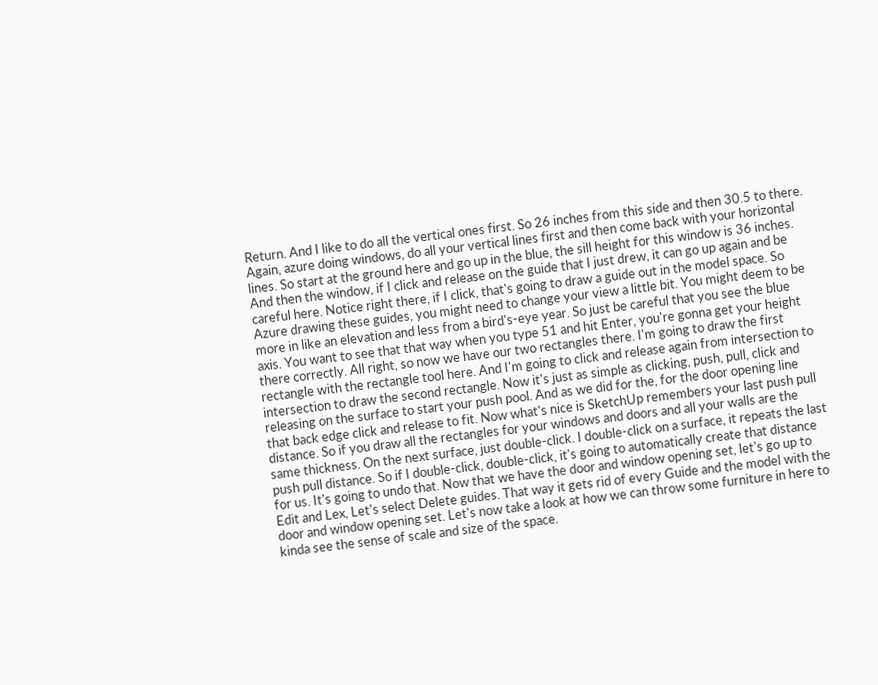Return. And I like to do all the vertical ones first. So 26 inches from this side and then 30.5 to there. Again, azure doing windows, do all your vertical lines first and then come back with your horizontal lines. So start at the ground here and go up in the blue, the sill height for this window is 36 inches. And then the window, if I click and release on the guide that I just drew, it can go up again and be careful here. Notice right there, if I click, that's going to draw a guide out in the model space. So Azure drawing these guides, you might need to change your view a little bit. You might deem to be more in like an elevation and less from a bird's-eye year. So just be careful that you see the blue axis. You want to see that that way when you type 51 and hit Enter, you're gonna get your height there correctly. All right, so now we have our two rectangles there. I'm going to draw the first rectangle with the rectangle tool here. And I'm going to click and release again from intersection to intersection to draw the second rectangle. Now it's just as simple as clicking, push, pull, click and releasing on the surface to start your push pool. And as we did for the, for the door opening line that back edge click and release to fit. Now what's nice is SketchUp remembers your last push pull distance. So if you draw all the rectangles for your windows and doors and all your walls are the same thickness. On the next surface, just double-click. I double-click on a surface, it repeats the last push pull distance. So if I double-click, double-click, it's going to automatically create that distance for us. It's going to undo that. Now that we have the door and window opening set, let's go up to Edit and Lex, Let's select Delete guides. That way it gets rid of every Guide and the model with the door and window opening set. Let's now take a look at how we can throw some furniture in here to kinda see the sense of scale and size of the space.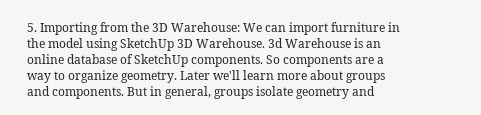5. Importing from the 3D Warehouse: We can import furniture in the model using SketchUp 3D Warehouse. 3d Warehouse is an online database of SketchUp components. So components are a way to organize geometry. Later we'll learn more about groups and components. But in general, groups isolate geometry and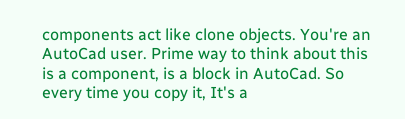components act like clone objects. You're an AutoCad user. Prime way to think about this is a component, is a block in AutoCad. So every time you copy it, It's a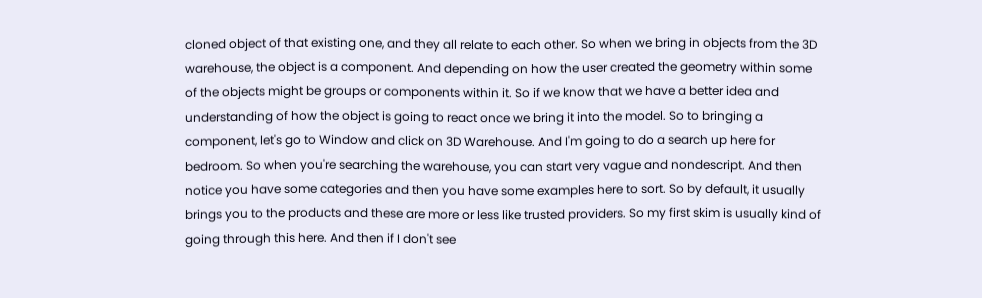cloned object of that existing one, and they all relate to each other. So when we bring in objects from the 3D warehouse, the object is a component. And depending on how the user created the geometry within some of the objects might be groups or components within it. So if we know that we have a better idea and understanding of how the object is going to react once we bring it into the model. So to bringing a component, let's go to Window and click on 3D Warehouse. And I'm going to do a search up here for bedroom. So when you're searching the warehouse, you can start very vague and nondescript. And then notice you have some categories and then you have some examples here to sort. So by default, it usually brings you to the products and these are more or less like trusted providers. So my first skim is usually kind of going through this here. And then if I don't see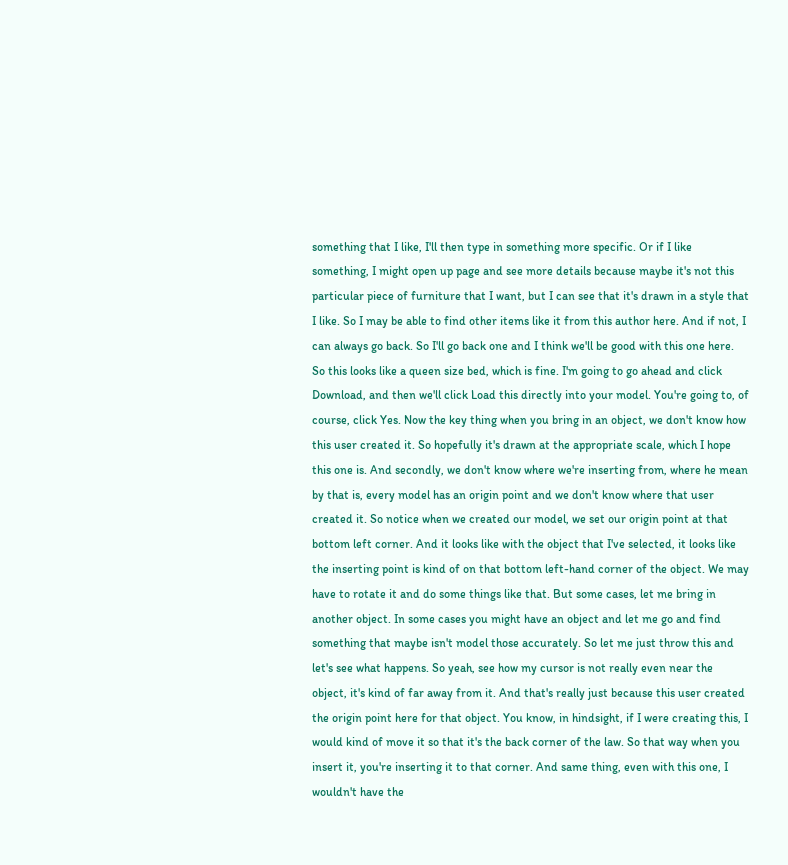something that I like, I'll then type in something more specific. Or if I like something, I might open up page and see more details because maybe it's not this particular piece of furniture that I want, but I can see that it's drawn in a style that I like. So I may be able to find other items like it from this author here. And if not, I can always go back. So I'll go back one and I think we'll be good with this one here. So this looks like a queen size bed, which is fine. I'm going to go ahead and click Download, and then we'll click Load this directly into your model. You're going to, of course, click Yes. Now the key thing when you bring in an object, we don't know how this user created it. So hopefully it's drawn at the appropriate scale, which I hope this one is. And secondly, we don't know where we're inserting from, where he mean by that is, every model has an origin point and we don't know where that user created it. So notice when we created our model, we set our origin point at that bottom left corner. And it looks like with the object that I've selected, it looks like the inserting point is kind of on that bottom left-hand corner of the object. We may have to rotate it and do some things like that. But some cases, let me bring in another object. In some cases you might have an object and let me go and find something that maybe isn't model those accurately. So let me just throw this and let's see what happens. So yeah, see how my cursor is not really even near the object, it's kind of far away from it. And that's really just because this user created the origin point here for that object. You know, in hindsight, if I were creating this, I would kind of move it so that it's the back corner of the law. So that way when you insert it, you're inserting it to that corner. And same thing, even with this one, I wouldn't have the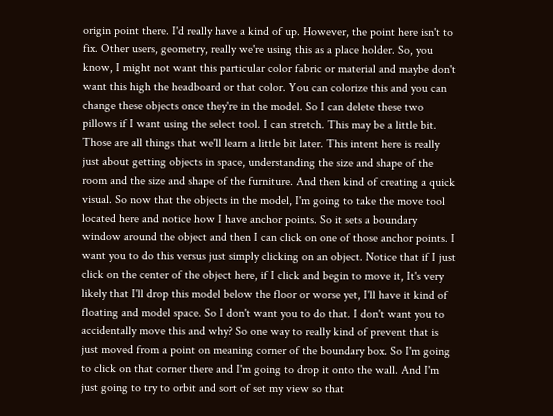origin point there. I'd really have a kind of up. However, the point here isn't to fix. Other users, geometry, really we're using this as a place holder. So, you know, I might not want this particular color fabric or material and maybe don't want this high the headboard or that color. You can colorize this and you can change these objects once they're in the model. So I can delete these two pillows if I want using the select tool. I can stretch. This may be a little bit. Those are all things that we'll learn a little bit later. This intent here is really just about getting objects in space, understanding the size and shape of the room and the size and shape of the furniture. And then kind of creating a quick visual. So now that the objects in the model, I'm going to take the move tool located here and notice how I have anchor points. So it sets a boundary window around the object and then I can click on one of those anchor points. I want you to do this versus just simply clicking on an object. Notice that if I just click on the center of the object here, if I click and begin to move it, It's very likely that I'll drop this model below the floor or worse yet, I'll have it kind of floating and model space. So I don't want you to do that. I don't want you to accidentally move this and why? So one way to really kind of prevent that is just moved from a point on meaning corner of the boundary box. So I'm going to click on that corner there and I'm going to drop it onto the wall. And I'm just going to try to orbit and sort of set my view so that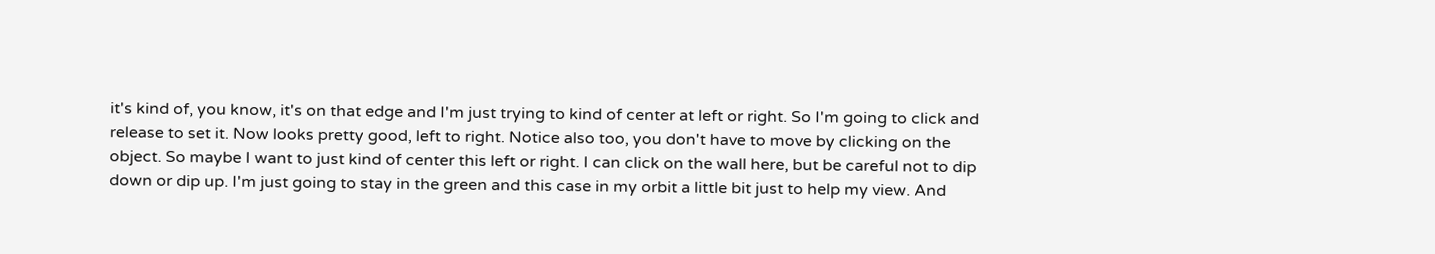it's kind of, you know, it's on that edge and I'm just trying to kind of center at left or right. So I'm going to click and release to set it. Now looks pretty good, left to right. Notice also too, you don't have to move by clicking on the object. So maybe I want to just kind of center this left or right. I can click on the wall here, but be careful not to dip down or dip up. I'm just going to stay in the green and this case in my orbit a little bit just to help my view. And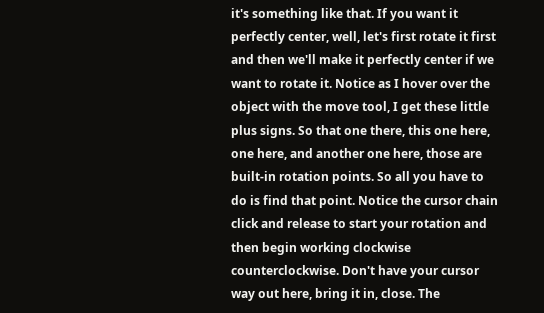it's something like that. If you want it perfectly center, well, let's first rotate it first and then we'll make it perfectly center if we want to rotate it. Notice as I hover over the object with the move tool, I get these little plus signs. So that one there, this one here, one here, and another one here, those are built-in rotation points. So all you have to do is find that point. Notice the cursor chain click and release to start your rotation and then begin working clockwise counterclockwise. Don't have your cursor way out here, bring it in, close. The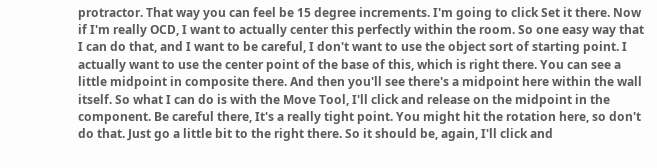protractor. That way you can feel be 15 degree increments. I'm going to click Set it there. Now if I'm really OCD, I want to actually center this perfectly within the room. So one easy way that I can do that, and I want to be careful, I don't want to use the object sort of starting point. I actually want to use the center point of the base of this, which is right there. You can see a little midpoint in composite there. And then you'll see there's a midpoint here within the wall itself. So what I can do is with the Move Tool, I'll click and release on the midpoint in the component. Be careful there, It's a really tight point. You might hit the rotation here, so don't do that. Just go a little bit to the right there. So it should be, again, I'll click and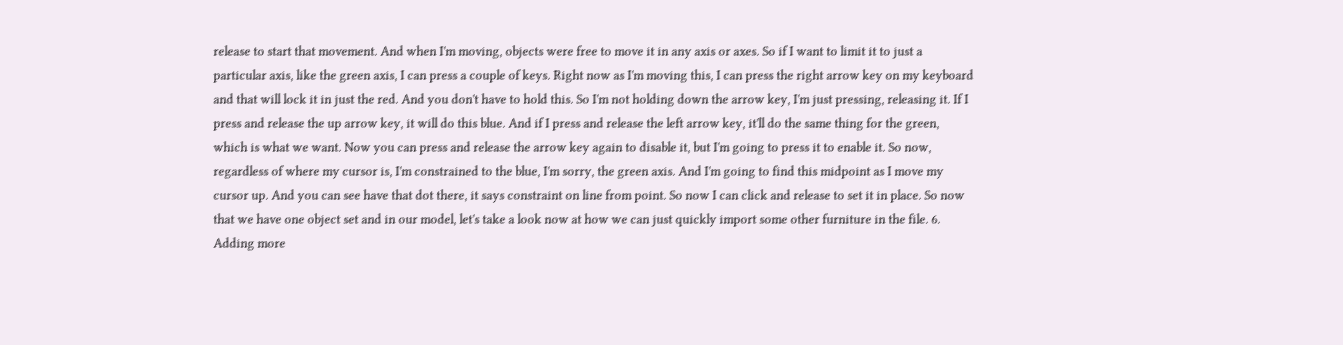release to start that movement. And when I'm moving, objects were free to move it in any axis or axes. So if I want to limit it to just a particular axis, like the green axis, I can press a couple of keys. Right now as I'm moving this, I can press the right arrow key on my keyboard and that will lock it in just the red. And you don't have to hold this. So I'm not holding down the arrow key, I'm just pressing, releasing it. If I press and release the up arrow key, it will do this blue. And if I press and release the left arrow key, it'll do the same thing for the green, which is what we want. Now you can press and release the arrow key again to disable it, but I'm going to press it to enable it. So now, regardless of where my cursor is, I'm constrained to the blue, I'm sorry, the green axis. And I'm going to find this midpoint as I move my cursor up. And you can see have that dot there, it says constraint on line from point. So now I can click and release to set it in place. So now that we have one object set and in our model, let's take a look now at how we can just quickly import some other furniture in the file. 6. Adding more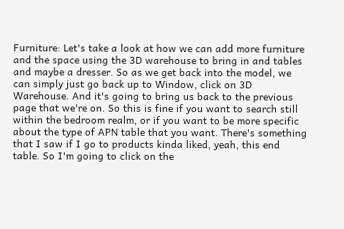Furniture: Let's take a look at how we can add more furniture and the space using the 3D warehouse to bring in and tables and maybe a dresser. So as we get back into the model, we can simply just go back up to Window, click on 3D Warehouse. And it's going to bring us back to the previous page that we're on. So this is fine if you want to search still within the bedroom realm, or if you want to be more specific about the type of APN table that you want. There's something that I saw if I go to products kinda liked, yeah, this end table. So I'm going to click on the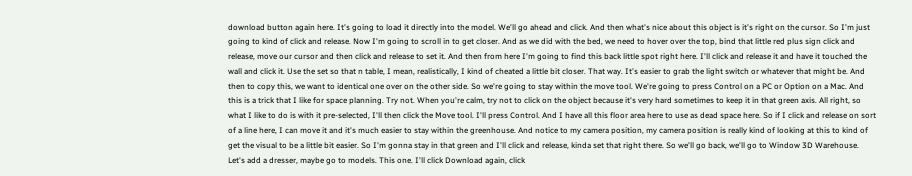download button again here. It's going to load it directly into the model. We'll go ahead and click. And then what's nice about this object is it's right on the cursor. So I'm just going to kind of click and release. Now I'm going to scroll in to get closer. And as we did with the bed, we need to hover over the top, bind that little red plus sign click and release, move our cursor and then click and release to set it. And then from here I'm going to find this back little spot right here. I'll click and release it and have it touched the wall and click it. Use the set so that n table, I mean, realistically, I kind of cheated a little bit closer. That way. It's easier to grab the light switch or whatever that might be. And then to copy this, we want to identical one over on the other side. So we're going to stay within the move tool. We're going to press Control on a PC or Option on a Mac. And this is a trick that I like for space planning. Try not. When you're calm, try not to click on the object because it's very hard sometimes to keep it in that green axis. All right, so what I like to do is with it pre-selected, I'll then click the Move tool. I'll press Control. And I have all this floor area here to use as dead space here. So if I click and release on sort of a line here, I can move it and it's much easier to stay within the greenhouse. And notice to my camera position, my camera position is really kind of looking at this to kind of get the visual to be a little bit easier. So I'm gonna stay in that green and I'll click and release, kinda set that right there. So we'll go back, we'll go to Window 3D Warehouse. Let's add a dresser, maybe go to models. This one. I'll click Download again, click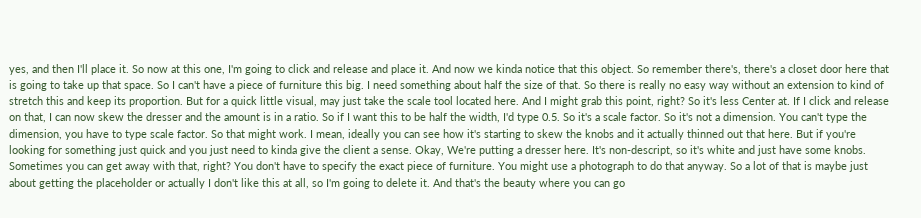yes, and then I'll place it. So now at this one, I'm going to click and release and place it. And now we kinda notice that this object. So remember there's, there's a closet door here that is going to take up that space. So I can't have a piece of furniture this big. I need something about half the size of that. So there is really no easy way without an extension to kind of stretch this and keep its proportion. But for a quick little visual, may just take the scale tool located here. And I might grab this point, right? So it's less Center at. If I click and release on that, I can now skew the dresser and the amount is in a ratio. So if I want this to be half the width, I'd type 0.5. So it's a scale factor. So it's not a dimension. You can't type the dimension, you have to type scale factor. So that might work. I mean, ideally you can see how it's starting to skew the knobs and it actually thinned out that here. But if you're looking for something just quick and you just need to kinda give the client a sense. Okay, We're putting a dresser here. It's non-descript, so it's white and just have some knobs. Sometimes you can get away with that, right? You don't have to specify the exact piece of furniture. You might use a photograph to do that anyway. So a lot of that is maybe just about getting the placeholder or actually I don't like this at all, so I'm going to delete it. And that's the beauty where you can go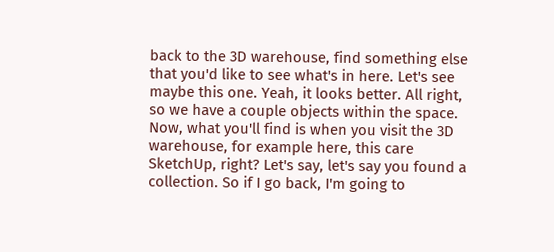back to the 3D warehouse, find something else that you'd like to see what's in here. Let's see maybe this one. Yeah, it looks better. All right, so we have a couple objects within the space. Now, what you'll find is when you visit the 3D warehouse, for example here, this care SketchUp, right? Let's say, let's say you found a collection. So if I go back, I'm going to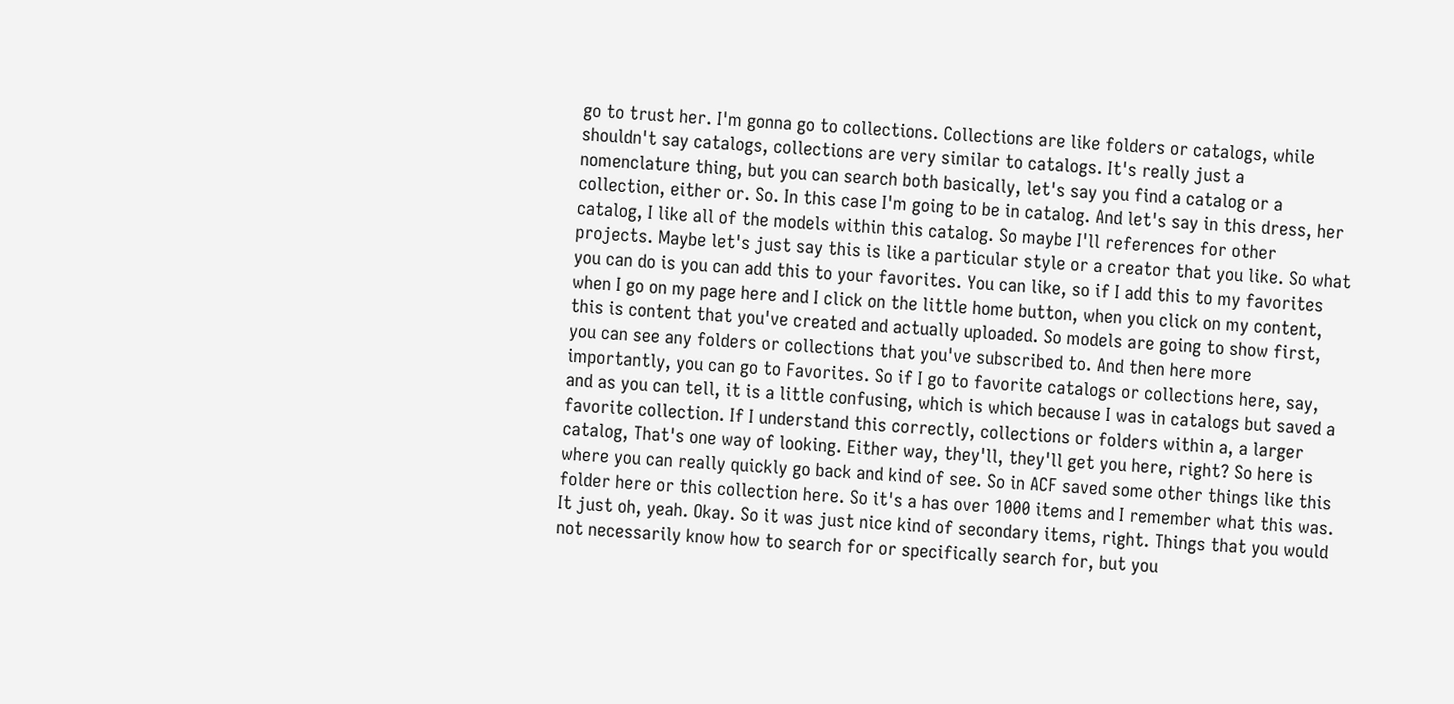go to trust her. I'm gonna go to collections. Collections are like folders or catalogs, while shouldn't say catalogs, collections are very similar to catalogs. It's really just a nomenclature thing, but you can search both basically, let's say you find a catalog or a collection, either or. So. In this case I'm going to be in catalog. And let's say in this dress, her catalog, I like all of the models within this catalog. So maybe I'll references for other projects. Maybe let's just say this is like a particular style or a creator that you like. So what you can do is you can add this to your favorites. You can like, so if I add this to my favorites when I go on my page here and I click on the little home button, when you click on my content, this is content that you've created and actually uploaded. So models are going to show first, you can see any folders or collections that you've subscribed to. And then here more importantly, you can go to Favorites. So if I go to favorite catalogs or collections here, say, and as you can tell, it is a little confusing, which is which because I was in catalogs but saved a favorite collection. If I understand this correctly, collections or folders within a, a larger catalog, That's one way of looking. Either way, they'll, they'll get you here, right? So here is where you can really quickly go back and kind of see. So in ACF saved some other things like this folder here or this collection here. So it's a has over 1000 items and I remember what this was. It just oh, yeah. Okay. So it was just nice kind of secondary items, right. Things that you would not necessarily know how to search for or specifically search for, but you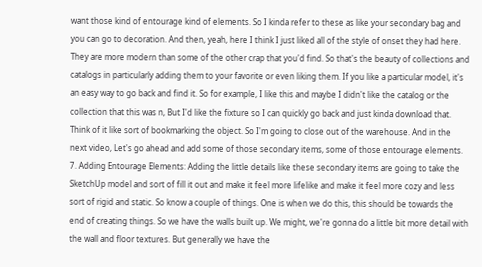want those kind of entourage kind of elements. So I kinda refer to these as like your secondary bag and you can go to decoration. And then, yeah, here I think I just liked all of the style of onset they had here. They are more modern than some of the other crap that you'd find. So that's the beauty of collections and catalogs in particularly adding them to your favorite or even liking them. If you like a particular model, it's an easy way to go back and find it. So for example, I like this and maybe I didn't like the catalog or the collection that this was n, But I'd like the fixture so I can quickly go back and just kinda download that. Think of it like sort of bookmarking the object. So I'm going to close out of the warehouse. And in the next video, Let's go ahead and add some of those secondary items, some of those entourage elements. 7. Adding Entourage Elements: Adding the little details like these secondary items are going to take the SketchUp model and sort of fill it out and make it feel more lifelike and make it feel more cozy and less sort of rigid and static. So know a couple of things. One is when we do this, this should be towards the end of creating things. So we have the walls built up. We might, we're gonna do a little bit more detail with the wall and floor textures. But generally we have the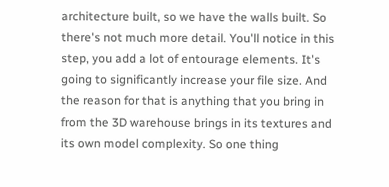architecture built, so we have the walls built. So there's not much more detail. You'll notice in this step, you add a lot of entourage elements. It's going to significantly increase your file size. And the reason for that is anything that you bring in from the 3D warehouse brings in its textures and its own model complexity. So one thing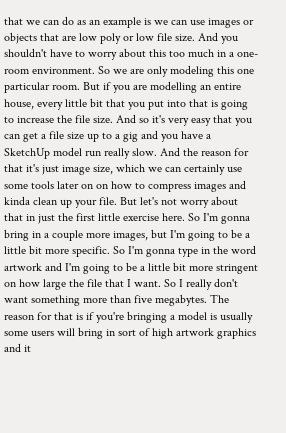that we can do as an example is we can use images or objects that are low poly or low file size. And you shouldn't have to worry about this too much in a one-room environment. So we are only modeling this one particular room. But if you are modelling an entire house, every little bit that you put into that is going to increase the file size. And so it's very easy that you can get a file size up to a gig and you have a SketchUp model run really slow. And the reason for that it's just image size, which we can certainly use some tools later on on how to compress images and kinda clean up your file. But let's not worry about that in just the first little exercise here. So I'm gonna bring in a couple more images, but I'm going to be a little bit more specific. So I'm gonna type in the word artwork and I'm going to be a little bit more stringent on how large the file that I want. So I really don't want something more than five megabytes. The reason for that is if you're bringing a model is usually some users will bring in sort of high artwork graphics and it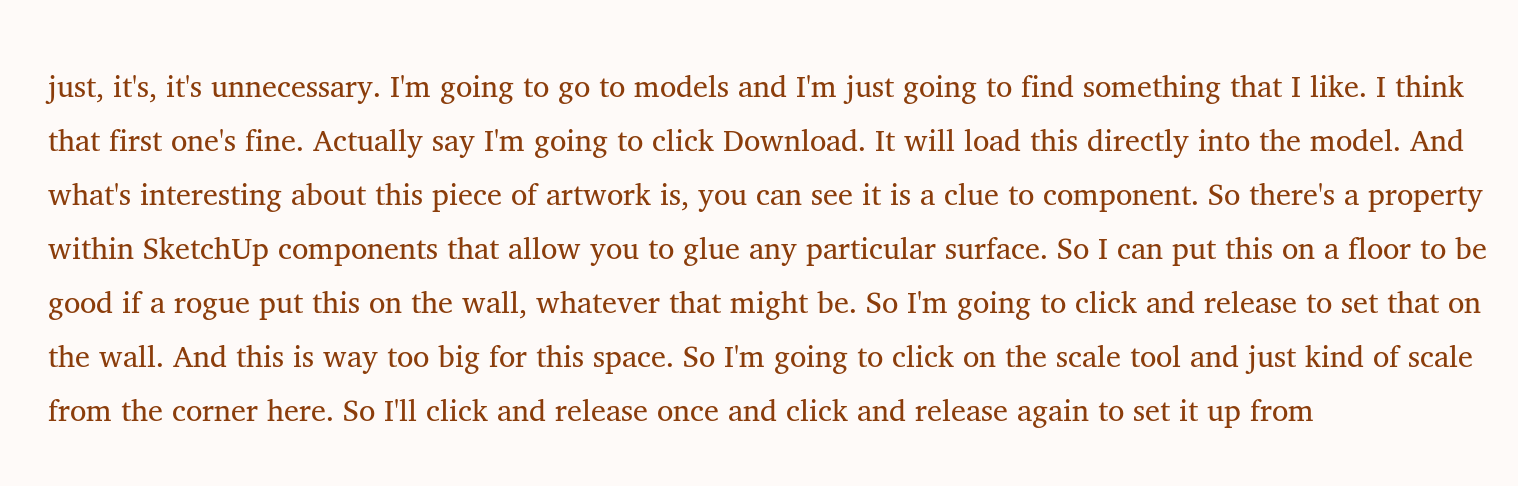just, it's, it's unnecessary. I'm going to go to models and I'm just going to find something that I like. I think that first one's fine. Actually say I'm going to click Download. It will load this directly into the model. And what's interesting about this piece of artwork is, you can see it is a clue to component. So there's a property within SketchUp components that allow you to glue any particular surface. So I can put this on a floor to be good if a rogue put this on the wall, whatever that might be. So I'm going to click and release to set that on the wall. And this is way too big for this space. So I'm going to click on the scale tool and just kind of scale from the corner here. So I'll click and release once and click and release again to set it up from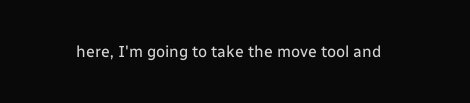here, I'm going to take the move tool and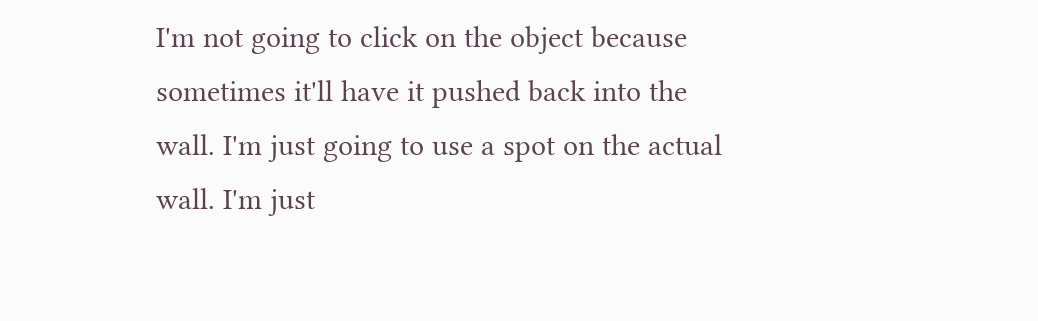I'm not going to click on the object because sometimes it'll have it pushed back into the wall. I'm just going to use a spot on the actual wall. I'm just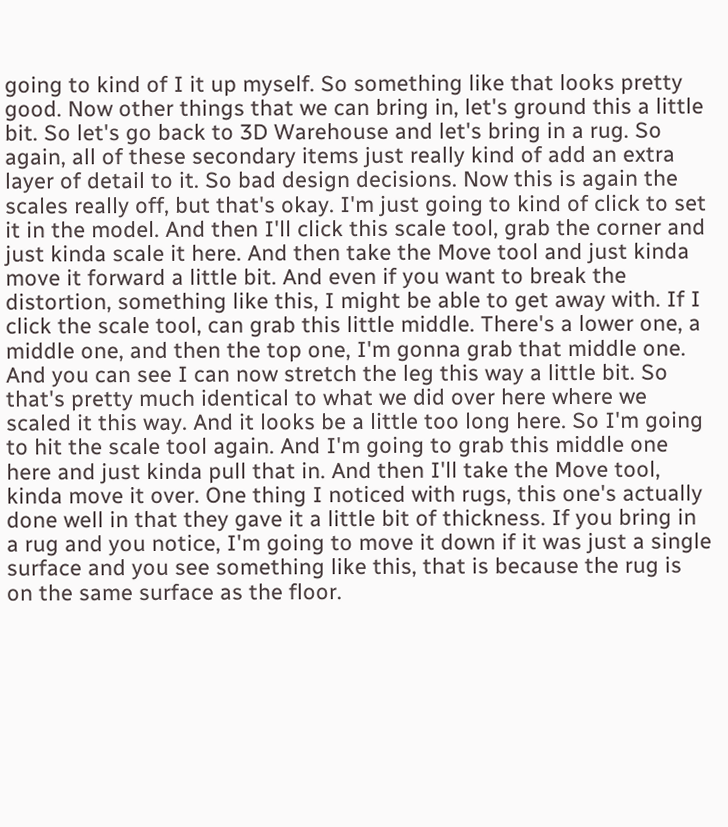going to kind of I it up myself. So something like that looks pretty good. Now other things that we can bring in, let's ground this a little bit. So let's go back to 3D Warehouse and let's bring in a rug. So again, all of these secondary items just really kind of add an extra layer of detail to it. So bad design decisions. Now this is again the scales really off, but that's okay. I'm just going to kind of click to set it in the model. And then I'll click this scale tool, grab the corner and just kinda scale it here. And then take the Move tool and just kinda move it forward a little bit. And even if you want to break the distortion, something like this, I might be able to get away with. If I click the scale tool, can grab this little middle. There's a lower one, a middle one, and then the top one, I'm gonna grab that middle one. And you can see I can now stretch the leg this way a little bit. So that's pretty much identical to what we did over here where we scaled it this way. And it looks be a little too long here. So I'm going to hit the scale tool again. And I'm going to grab this middle one here and just kinda pull that in. And then I'll take the Move tool, kinda move it over. One thing I noticed with rugs, this one's actually done well in that they gave it a little bit of thickness. If you bring in a rug and you notice, I'm going to move it down if it was just a single surface and you see something like this, that is because the rug is on the same surface as the floor.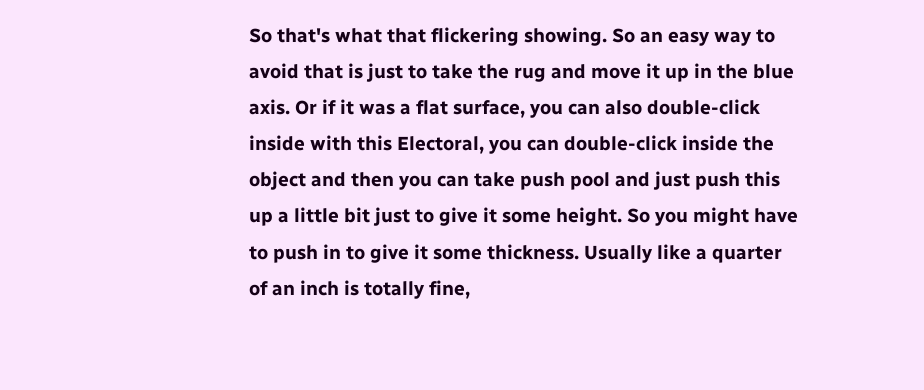So that's what that flickering showing. So an easy way to avoid that is just to take the rug and move it up in the blue axis. Or if it was a flat surface, you can also double-click inside with this Electoral, you can double-click inside the object and then you can take push pool and just push this up a little bit just to give it some height. So you might have to push in to give it some thickness. Usually like a quarter of an inch is totally fine,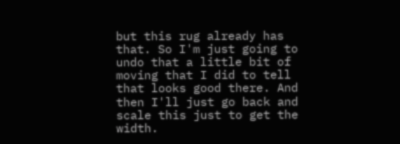but this rug already has that. So I'm just going to undo that a little bit of moving that I did to tell that looks good there. And then I'll just go back and scale this just to get the width.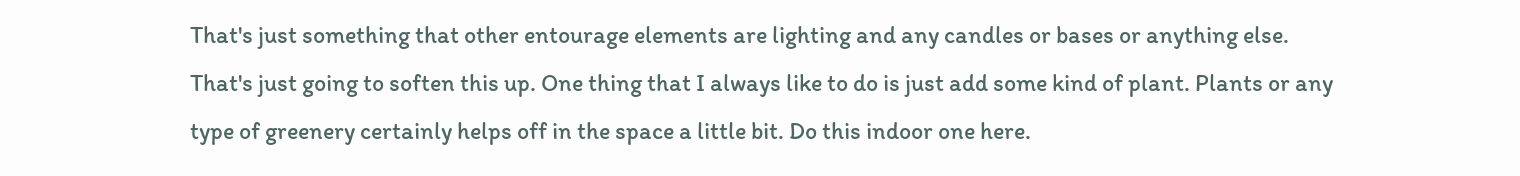That's just something that other entourage elements are lighting and any candles or bases or anything else. That's just going to soften this up. One thing that I always like to do is just add some kind of plant. Plants or any type of greenery certainly helps off in the space a little bit. Do this indoor one here.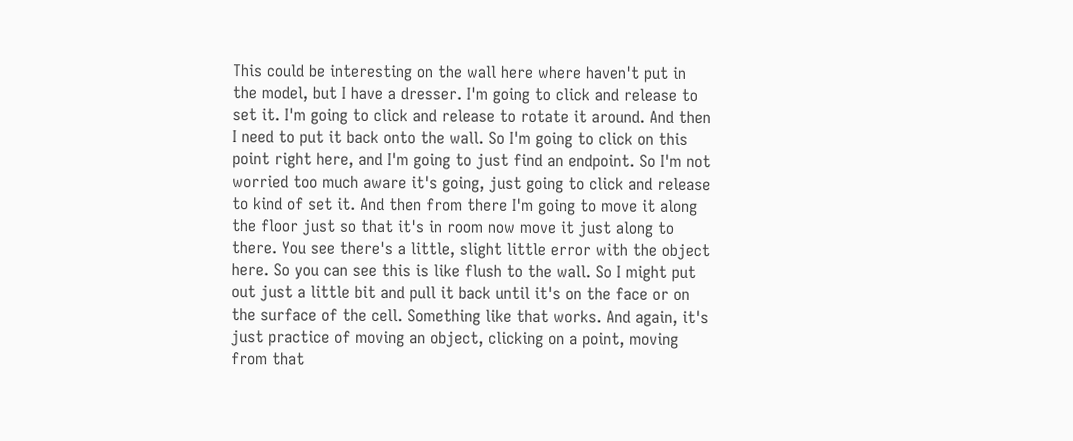This could be interesting on the wall here where haven't put in the model, but I have a dresser. I'm going to click and release to set it. I'm going to click and release to rotate it around. And then I need to put it back onto the wall. So I'm going to click on this point right here, and I'm going to just find an endpoint. So I'm not worried too much aware it's going, just going to click and release to kind of set it. And then from there I'm going to move it along the floor just so that it's in room now move it just along to there. You see there's a little, slight little error with the object here. So you can see this is like flush to the wall. So I might put out just a little bit and pull it back until it's on the face or on the surface of the cell. Something like that works. And again, it's just practice of moving an object, clicking on a point, moving from that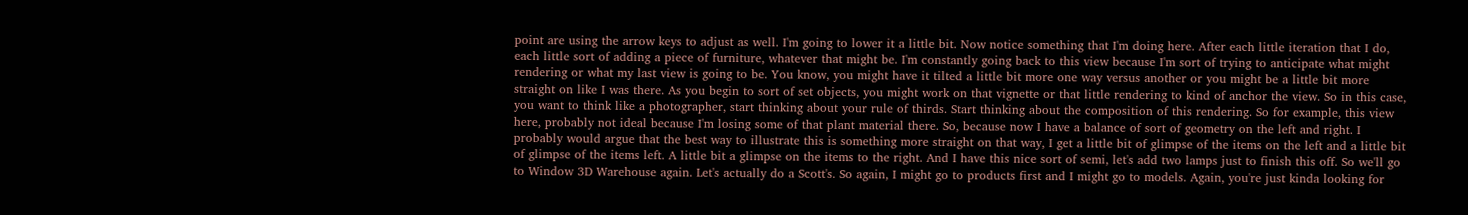point are using the arrow keys to adjust as well. I'm going to lower it a little bit. Now notice something that I'm doing here. After each little iteration that I do, each little sort of adding a piece of furniture, whatever that might be. I'm constantly going back to this view because I'm sort of trying to anticipate what might rendering or what my last view is going to be. You know, you might have it tilted a little bit more one way versus another or you might be a little bit more straight on like I was there. As you begin to sort of set objects, you might work on that vignette or that little rendering to kind of anchor the view. So in this case, you want to think like a photographer, start thinking about your rule of thirds. Start thinking about the composition of this rendering. So for example, this view here, probably not ideal because I'm losing some of that plant material there. So, because now I have a balance of sort of geometry on the left and right. I probably would argue that the best way to illustrate this is something more straight on that way, I get a little bit of glimpse of the items on the left and a little bit of glimpse of the items left. A little bit a glimpse on the items to the right. And I have this nice sort of semi, let's add two lamps just to finish this off. So we'll go to Window 3D Warehouse again. Let's actually do a Scott's. So again, I might go to products first and I might go to models. Again, you're just kinda looking for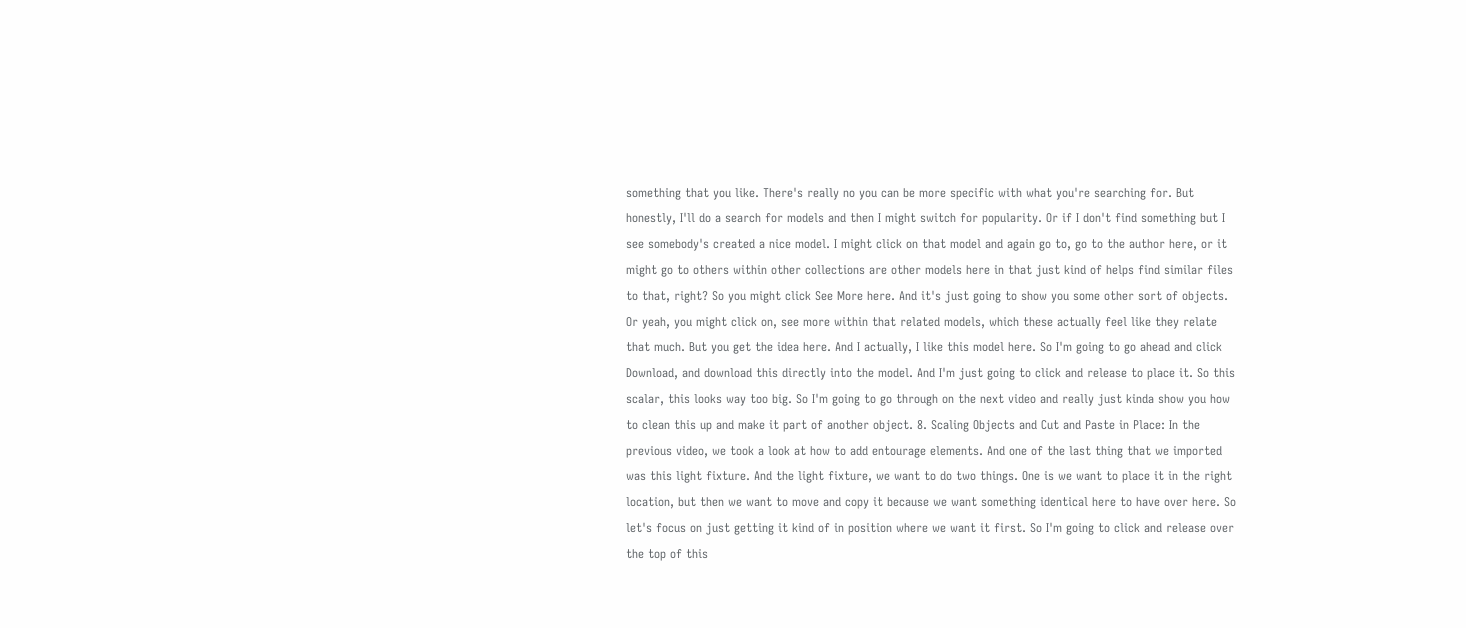something that you like. There's really no you can be more specific with what you're searching for. But honestly, I'll do a search for models and then I might switch for popularity. Or if I don't find something but I see somebody's created a nice model. I might click on that model and again go to, go to the author here, or it might go to others within other collections are other models here in that just kind of helps find similar files to that, right? So you might click See More here. And it's just going to show you some other sort of objects. Or yeah, you might click on, see more within that related models, which these actually feel like they relate that much. But you get the idea here. And I actually, I like this model here. So I'm going to go ahead and click Download, and download this directly into the model. And I'm just going to click and release to place it. So this scalar, this looks way too big. So I'm going to go through on the next video and really just kinda show you how to clean this up and make it part of another object. 8. Scaling Objects and Cut and Paste in Place: In the previous video, we took a look at how to add entourage elements. And one of the last thing that we imported was this light fixture. And the light fixture, we want to do two things. One is we want to place it in the right location, but then we want to move and copy it because we want something identical here to have over here. So let's focus on just getting it kind of in position where we want it first. So I'm going to click and release over the top of this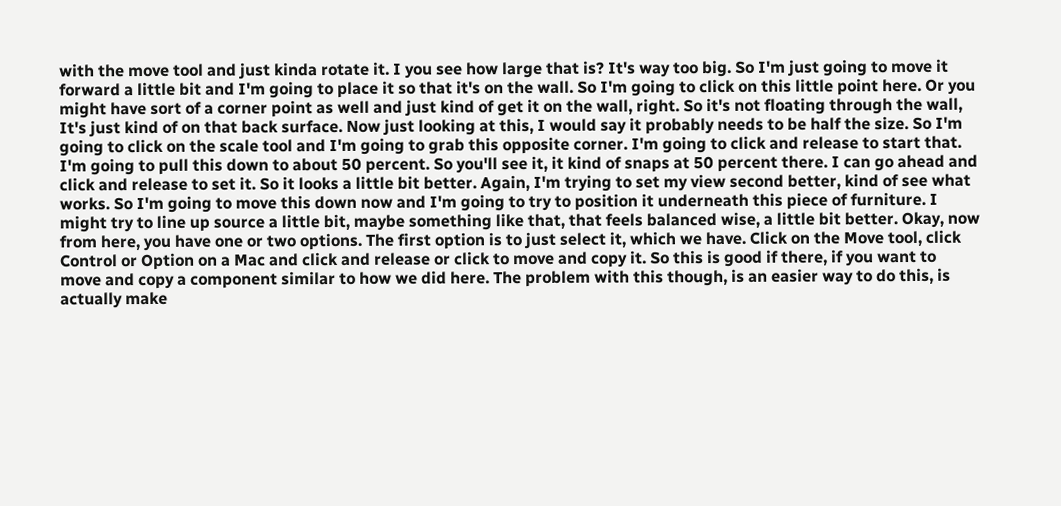with the move tool and just kinda rotate it. I you see how large that is? It's way too big. So I'm just going to move it forward a little bit and I'm going to place it so that it's on the wall. So I'm going to click on this little point here. Or you might have sort of a corner point as well and just kind of get it on the wall, right. So it's not floating through the wall, It's just kind of on that back surface. Now just looking at this, I would say it probably needs to be half the size. So I'm going to click on the scale tool and I'm going to grab this opposite corner. I'm going to click and release to start that. I'm going to pull this down to about 50 percent. So you'll see it, it kind of snaps at 50 percent there. I can go ahead and click and release to set it. So it looks a little bit better. Again, I'm trying to set my view second better, kind of see what works. So I'm going to move this down now and I'm going to try to position it underneath this piece of furniture. I might try to line up source a little bit, maybe something like that, that feels balanced wise, a little bit better. Okay, now from here, you have one or two options. The first option is to just select it, which we have. Click on the Move tool, click Control or Option on a Mac and click and release or click to move and copy it. So this is good if there, if you want to move and copy a component similar to how we did here. The problem with this though, is an easier way to do this, is actually make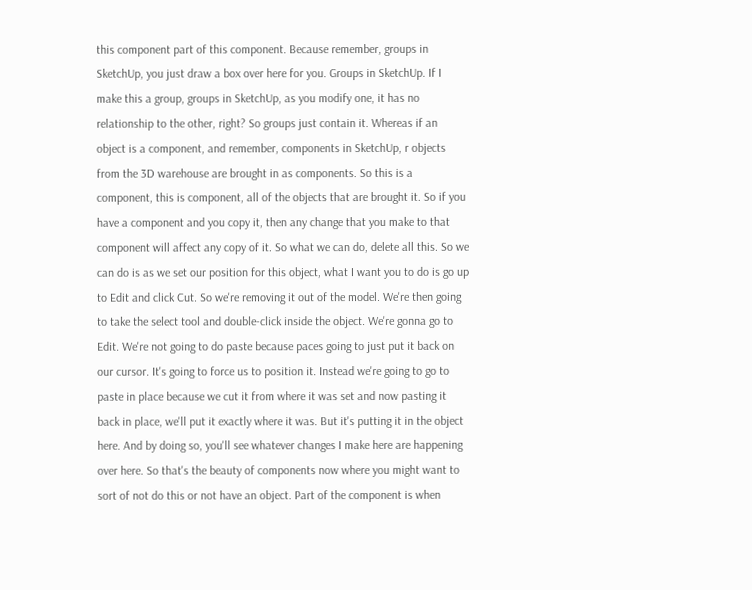this component part of this component. Because remember, groups in SketchUp, you just draw a box over here for you. Groups in SketchUp. If I make this a group, groups in SketchUp, as you modify one, it has no relationship to the other, right? So groups just contain it. Whereas if an object is a component, and remember, components in SketchUp, r objects from the 3D warehouse are brought in as components. So this is a component, this is component, all of the objects that are brought it. So if you have a component and you copy it, then any change that you make to that component will affect any copy of it. So what we can do, delete all this. So we can do is as we set our position for this object, what I want you to do is go up to Edit and click Cut. So we're removing it out of the model. We're then going to take the select tool and double-click inside the object. We're gonna go to Edit. We're not going to do paste because paces going to just put it back on our cursor. It's going to force us to position it. Instead we're going to go to paste in place because we cut it from where it was set and now pasting it back in place, we'll put it exactly where it was. But it's putting it in the object here. And by doing so, you'll see whatever changes I make here are happening over here. So that's the beauty of components now where you might want to sort of not do this or not have an object. Part of the component is when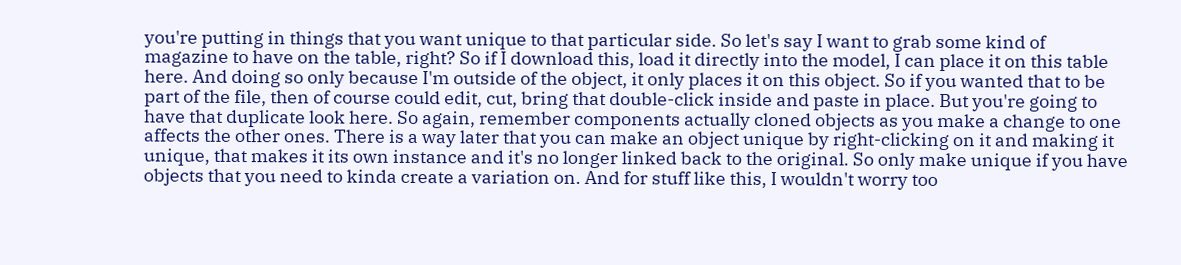you're putting in things that you want unique to that particular side. So let's say I want to grab some kind of magazine to have on the table, right? So if I download this, load it directly into the model, I can place it on this table here. And doing so only because I'm outside of the object, it only places it on this object. So if you wanted that to be part of the file, then of course could edit, cut, bring that double-click inside and paste in place. But you're going to have that duplicate look here. So again, remember components actually cloned objects as you make a change to one affects the other ones. There is a way later that you can make an object unique by right-clicking on it and making it unique, that makes it its own instance and it's no longer linked back to the original. So only make unique if you have objects that you need to kinda create a variation on. And for stuff like this, I wouldn't worry too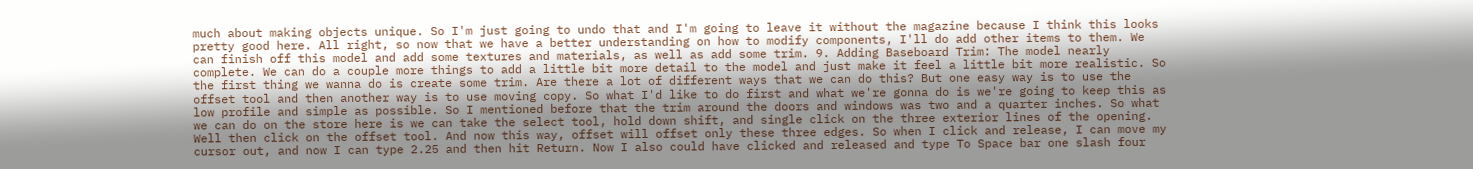much about making objects unique. So I'm just going to undo that and I'm going to leave it without the magazine because I think this looks pretty good here. All right, so now that we have a better understanding on how to modify components, I'll do add other items to them. We can finish off this model and add some textures and materials, as well as add some trim. 9. Adding Baseboard Trim: The model nearly complete. We can do a couple more things to add a little bit more detail to the model and just make it feel a little bit more realistic. So the first thing we wanna do is create some trim. Are there a lot of different ways that we can do this? But one easy way is to use the offset tool and then another way is to use moving copy. So what I'd like to do first and what we're gonna do is we're going to keep this as low profile and simple as possible. So I mentioned before that the trim around the doors and windows was two and a quarter inches. So what we can do on the store here is we can take the select tool, hold down shift, and single click on the three exterior lines of the opening. Well then click on the offset tool. And now this way, offset will offset only these three edges. So when I click and release, I can move my cursor out, and now I can type 2.25 and then hit Return. Now I also could have clicked and released and type To Space bar one slash four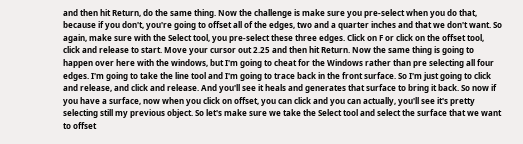and then hit Return, do the same thing. Now the challenge is make sure you pre-select when you do that, because if you don't, you're going to offset all of the edges, two and a quarter inches and that we don't want. So again, make sure with the Select tool, you pre-select these three edges. Click on F or click on the offset tool, click and release to start. Move your cursor out 2.25 and then hit Return. Now the same thing is going to happen over here with the windows, but I'm going to cheat for the Windows rather than pre selecting all four edges. I'm going to take the line tool and I'm going to trace back in the front surface. So I'm just going to click and release, and click and release. And you'll see it heals and generates that surface to bring it back. So now if you have a surface, now when you click on offset, you can click and you can actually, you'll see it's pretty selecting still my previous object. So let's make sure we take the Select tool and select the surface that we want to offset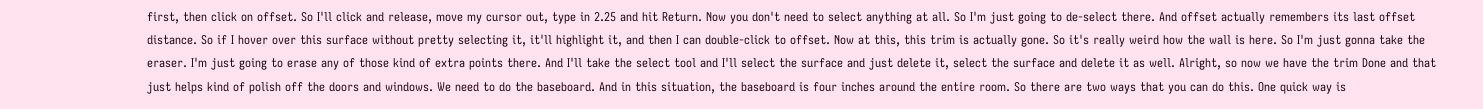first, then click on offset. So I'll click and release, move my cursor out, type in 2.25 and hit Return. Now you don't need to select anything at all. So I'm just going to de-select there. And offset actually remembers its last offset distance. So if I hover over this surface without pretty selecting it, it'll highlight it, and then I can double-click to offset. Now at this, this trim is actually gone. So it's really weird how the wall is here. So I'm just gonna take the eraser. I'm just going to erase any of those kind of extra points there. And I'll take the select tool and I'll select the surface and just delete it, select the surface and delete it as well. Alright, so now we have the trim Done and that just helps kind of polish off the doors and windows. We need to do the baseboard. And in this situation, the baseboard is four inches around the entire room. So there are two ways that you can do this. One quick way is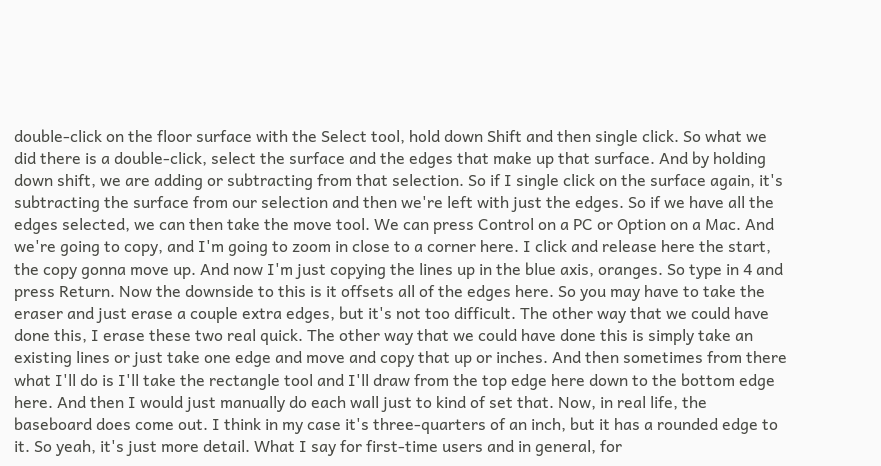double-click on the floor surface with the Select tool, hold down Shift and then single click. So what we did there is a double-click, select the surface and the edges that make up that surface. And by holding down shift, we are adding or subtracting from that selection. So if I single click on the surface again, it's subtracting the surface from our selection and then we're left with just the edges. So if we have all the edges selected, we can then take the move tool. We can press Control on a PC or Option on a Mac. And we're going to copy, and I'm going to zoom in close to a corner here. I click and release here the start, the copy gonna move up. And now I'm just copying the lines up in the blue axis, oranges. So type in 4 and press Return. Now the downside to this is it offsets all of the edges here. So you may have to take the eraser and just erase a couple extra edges, but it's not too difficult. The other way that we could have done this, I erase these two real quick. The other way that we could have done this is simply take an existing lines or just take one edge and move and copy that up or inches. And then sometimes from there what I'll do is I'll take the rectangle tool and I'll draw from the top edge here down to the bottom edge here. And then I would just manually do each wall just to kind of set that. Now, in real life, the baseboard does come out. I think in my case it's three-quarters of an inch, but it has a rounded edge to it. So yeah, it's just more detail. What I say for first-time users and in general, for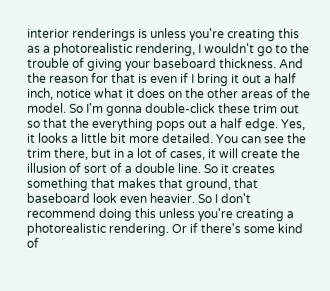interior renderings is unless you're creating this as a photorealistic rendering, I wouldn't go to the trouble of giving your baseboard thickness. And the reason for that is even if I bring it out a half inch, notice what it does on the other areas of the model. So I'm gonna double-click these trim out so that the everything pops out a half edge. Yes, it looks a little bit more detailed. You can see the trim there, but in a lot of cases, it will create the illusion of sort of a double line. So it creates something that makes that ground, that baseboard look even heavier. So I don't recommend doing this unless you're creating a photorealistic rendering. Or if there's some kind of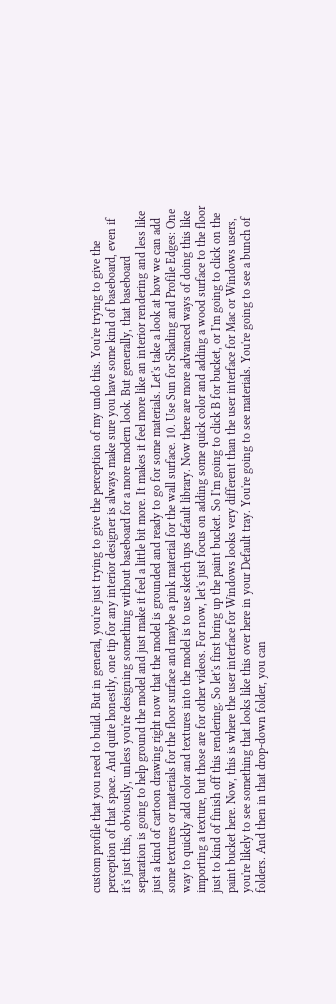custom profile that you need to build. But in general, you're just trying to give the perception of my undo this. You're trying to give the perception of that space. And quite honestly, one tip for any interior designer is always make sure you have some kind of baseboard, even if it's just this, obviously, unless you're designing something without baseboard for a more modern look. But generally, that baseboard separation is going to help ground the model and just make it feel a little bit more. It makes it feel more like an interior rendering and less like just a kind of cartoon drawing right now that the model is grounded and ready to go for some materials. Let's take a look at how we can add some textures or materials for the floor surface and maybe a pink material for the wall surface. 10. Use Sun for Shading and Profile Edges: One way to quickly add color and textures into the model is to use sketch ups default library. Now there are more advanced ways of doing this like importing a texture, but those are for other videos. For now, let's just focus on adding some quick color and adding a wood surface to the floor just to kind of finish off this rendering. So let's first bring up the paint bucket. So I'm going to click B for bucket, or I'm going to click on the paint bucket here. Now, this is where the user interface for Windows looks very different than the user interface for Mac or Windows users, you're likely to see something that looks like this over here in your Default tray. You're going to see materials. You're going to see a bunch of folders. And then in that drop-down folder, you can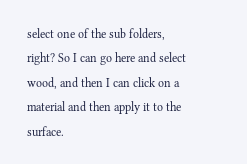select one of the sub folders, right? So I can go here and select wood, and then I can click on a material and then apply it to the surface.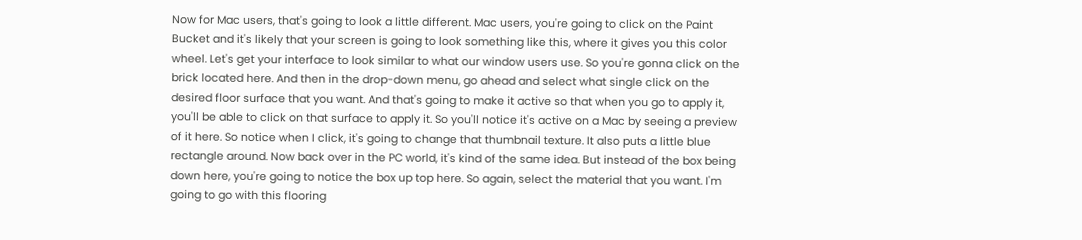Now for Mac users, that's going to look a little different. Mac users, you're going to click on the Paint Bucket and it's likely that your screen is going to look something like this, where it gives you this color wheel. Let's get your interface to look similar to what our window users use. So you're gonna click on the brick located here. And then in the drop-down menu, go ahead and select what single click on the desired floor surface that you want. And that's going to make it active so that when you go to apply it, you'll be able to click on that surface to apply it. So you'll notice it's active on a Mac by seeing a preview of it here. So notice when I click, it's going to change that thumbnail texture. It also puts a little blue rectangle around. Now back over in the PC world, it's kind of the same idea. But instead of the box being down here, you're going to notice the box up top here. So again, select the material that you want. I'm going to go with this flooring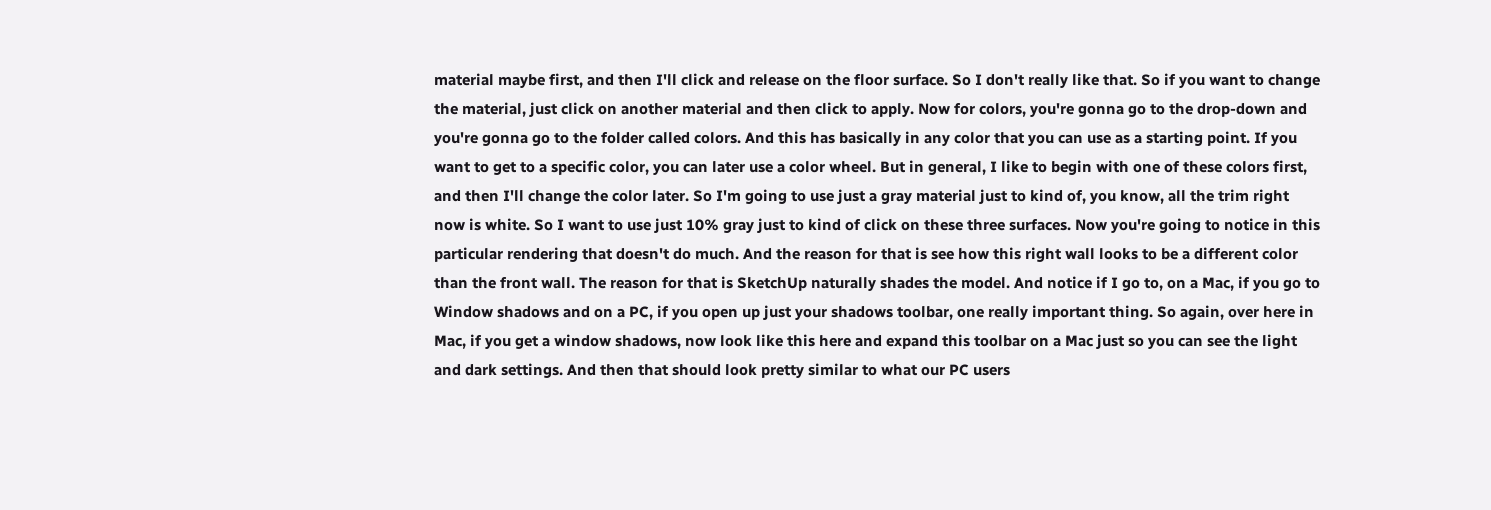material maybe first, and then I'll click and release on the floor surface. So I don't really like that. So if you want to change the material, just click on another material and then click to apply. Now for colors, you're gonna go to the drop-down and you're gonna go to the folder called colors. And this has basically in any color that you can use as a starting point. If you want to get to a specific color, you can later use a color wheel. But in general, I like to begin with one of these colors first, and then I'll change the color later. So I'm going to use just a gray material just to kind of, you know, all the trim right now is white. So I want to use just 10% gray just to kind of click on these three surfaces. Now you're going to notice in this particular rendering that doesn't do much. And the reason for that is see how this right wall looks to be a different color than the front wall. The reason for that is SketchUp naturally shades the model. And notice if I go to, on a Mac, if you go to Window shadows and on a PC, if you open up just your shadows toolbar, one really important thing. So again, over here in Mac, if you get a window shadows, now look like this here and expand this toolbar on a Mac just so you can see the light and dark settings. And then that should look pretty similar to what our PC users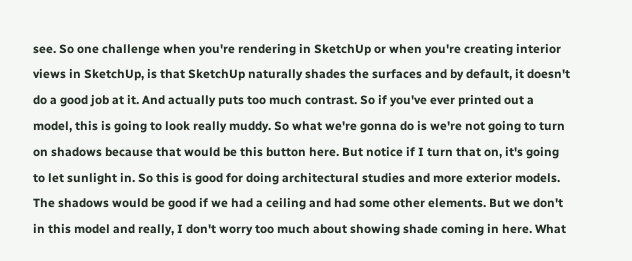see. So one challenge when you're rendering in SketchUp or when you're creating interior views in SketchUp, is that SketchUp naturally shades the surfaces and by default, it doesn't do a good job at it. And actually puts too much contrast. So if you've ever printed out a model, this is going to look really muddy. So what we're gonna do is we're not going to turn on shadows because that would be this button here. But notice if I turn that on, it's going to let sunlight in. So this is good for doing architectural studies and more exterior models. The shadows would be good if we had a ceiling and had some other elements. But we don't in this model and really, I don't worry too much about showing shade coming in here. What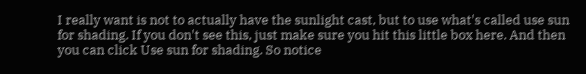I really want is not to actually have the sunlight cast, but to use what's called use sun for shading. If you don't see this, just make sure you hit this little box here. And then you can click Use sun for shading. So notice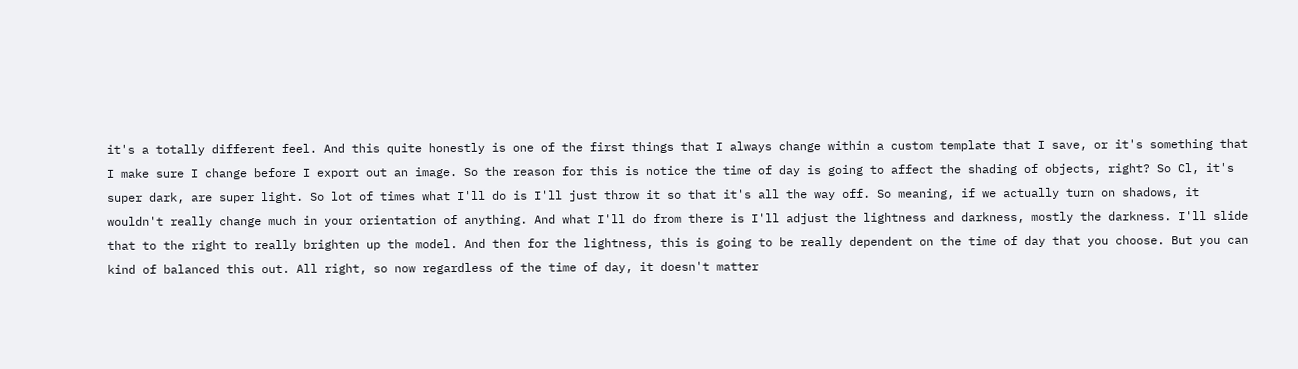it's a totally different feel. And this quite honestly is one of the first things that I always change within a custom template that I save, or it's something that I make sure I change before I export out an image. So the reason for this is notice the time of day is going to affect the shading of objects, right? So Cl, it's super dark, are super light. So lot of times what I'll do is I'll just throw it so that it's all the way off. So meaning, if we actually turn on shadows, it wouldn't really change much in your orientation of anything. And what I'll do from there is I'll adjust the lightness and darkness, mostly the darkness. I'll slide that to the right to really brighten up the model. And then for the lightness, this is going to be really dependent on the time of day that you choose. But you can kind of balanced this out. All right, so now regardless of the time of day, it doesn't matter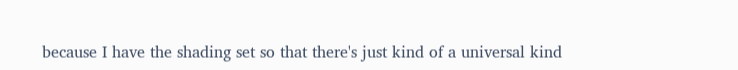because I have the shading set so that there's just kind of a universal kind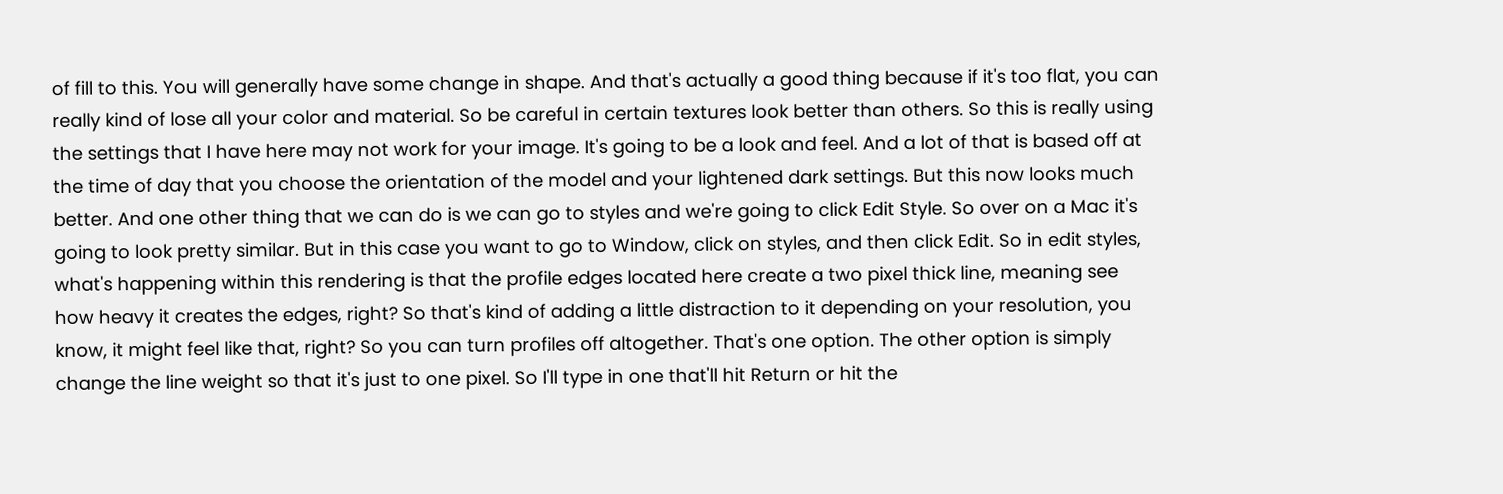of fill to this. You will generally have some change in shape. And that's actually a good thing because if it's too flat, you can really kind of lose all your color and material. So be careful in certain textures look better than others. So this is really using the settings that I have here may not work for your image. It's going to be a look and feel. And a lot of that is based off at the time of day that you choose the orientation of the model and your lightened dark settings. But this now looks much better. And one other thing that we can do is we can go to styles and we're going to click Edit Style. So over on a Mac it's going to look pretty similar. But in this case you want to go to Window, click on styles, and then click Edit. So in edit styles, what's happening within this rendering is that the profile edges located here create a two pixel thick line, meaning see how heavy it creates the edges, right? So that's kind of adding a little distraction to it depending on your resolution, you know, it might feel like that, right? So you can turn profiles off altogether. That's one option. The other option is simply change the line weight so that it's just to one pixel. So I'll type in one that'll hit Return or hit the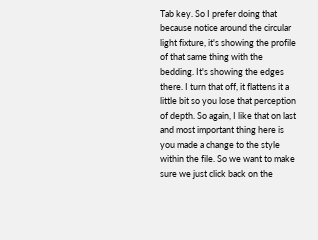Tab key. So I prefer doing that because notice around the circular light fixture, it's showing the profile of that same thing with the bedding. It's showing the edges there. I turn that off, it flattens it a little bit so you lose that perception of depth. So again, I like that on last and most important thing here is you made a change to the style within the file. So we want to make sure we just click back on the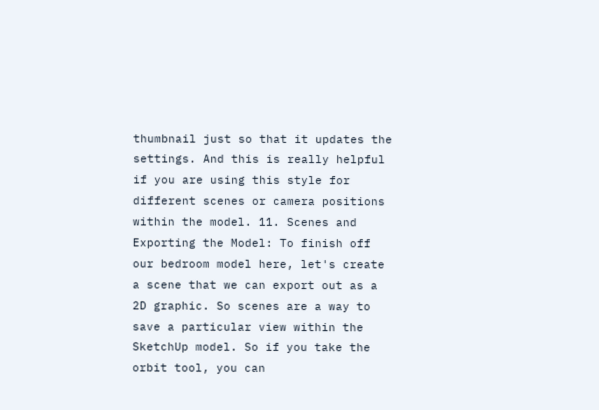thumbnail just so that it updates the settings. And this is really helpful if you are using this style for different scenes or camera positions within the model. 11. Scenes and Exporting the Model: To finish off our bedroom model here, let's create a scene that we can export out as a 2D graphic. So scenes are a way to save a particular view within the SketchUp model. So if you take the orbit tool, you can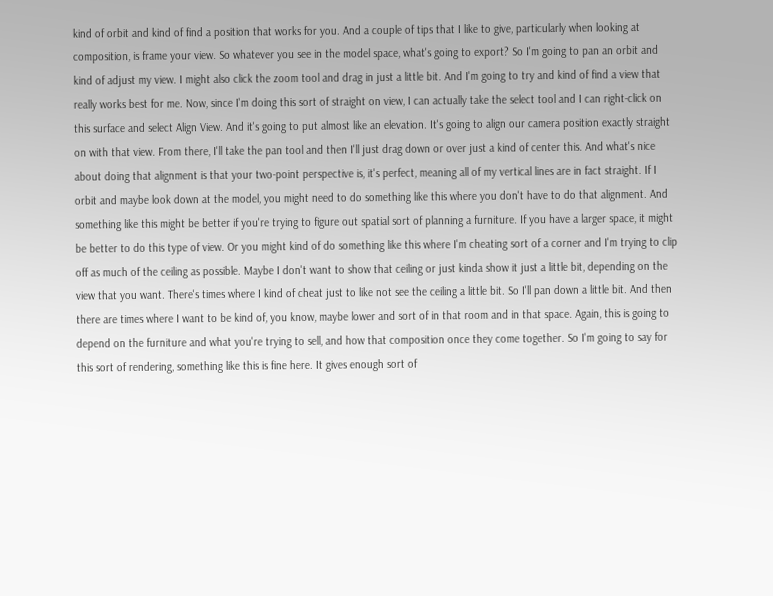kind of orbit and kind of find a position that works for you. And a couple of tips that I like to give, particularly when looking at composition, is frame your view. So whatever you see in the model space, what's going to export? So I'm going to pan an orbit and kind of adjust my view. I might also click the zoom tool and drag in just a little bit. And I'm going to try and kind of find a view that really works best for me. Now, since I'm doing this sort of straight on view, I can actually take the select tool and I can right-click on this surface and select Align View. And it's going to put almost like an elevation. It's going to align our camera position exactly straight on with that view. From there, I'll take the pan tool and then I'll just drag down or over just a kind of center this. And what's nice about doing that alignment is that your two-point perspective is, it's perfect, meaning all of my vertical lines are in fact straight. If I orbit and maybe look down at the model, you might need to do something like this where you don't have to do that alignment. And something like this might be better if you're trying to figure out spatial sort of planning a furniture. If you have a larger space, it might be better to do this type of view. Or you might kind of do something like this where I'm cheating sort of a corner and I'm trying to clip off as much of the ceiling as possible. Maybe I don't want to show that ceiling or just kinda show it just a little bit, depending on the view that you want. There's times where I kind of cheat just to like not see the ceiling a little bit. So I'll pan down a little bit. And then there are times where I want to be kind of, you know, maybe lower and sort of in that room and in that space. Again, this is going to depend on the furniture and what you're trying to sell, and how that composition once they come together. So I'm going to say for this sort of rendering, something like this is fine here. It gives enough sort of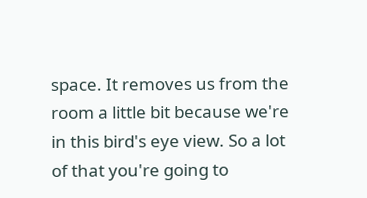space. It removes us from the room a little bit because we're in this bird's eye view. So a lot of that you're going to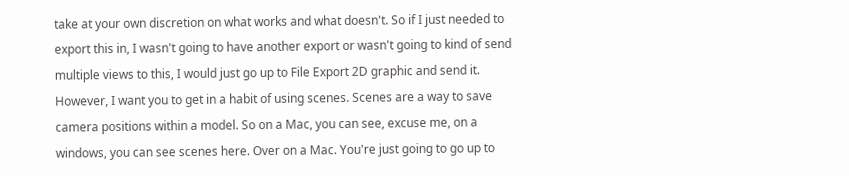take at your own discretion on what works and what doesn't. So if I just needed to export this in, I wasn't going to have another export or wasn't going to kind of send multiple views to this, I would just go up to File Export 2D graphic and send it. However, I want you to get in a habit of using scenes. Scenes are a way to save camera positions within a model. So on a Mac, you can see, excuse me, on a windows, you can see scenes here. Over on a Mac. You're just going to go up to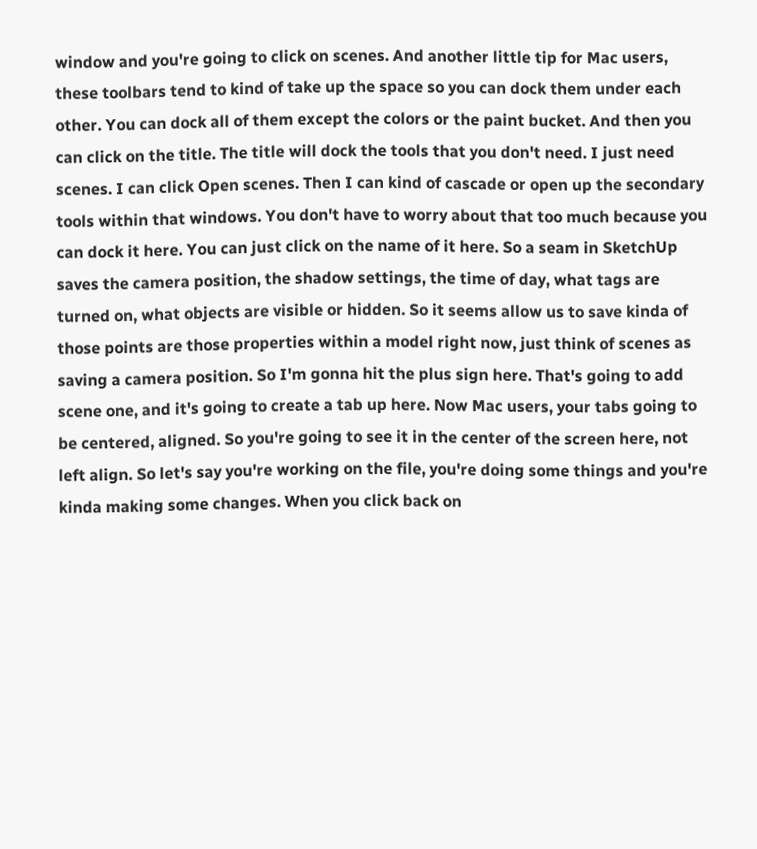window and you're going to click on scenes. And another little tip for Mac users, these toolbars tend to kind of take up the space so you can dock them under each other. You can dock all of them except the colors or the paint bucket. And then you can click on the title. The title will dock the tools that you don't need. I just need scenes. I can click Open scenes. Then I can kind of cascade or open up the secondary tools within that windows. You don't have to worry about that too much because you can dock it here. You can just click on the name of it here. So a seam in SketchUp saves the camera position, the shadow settings, the time of day, what tags are turned on, what objects are visible or hidden. So it seems allow us to save kinda of those points are those properties within a model right now, just think of scenes as saving a camera position. So I'm gonna hit the plus sign here. That's going to add scene one, and it's going to create a tab up here. Now Mac users, your tabs going to be centered, aligned. So you're going to see it in the center of the screen here, not left align. So let's say you're working on the file, you're doing some things and you're kinda making some changes. When you click back on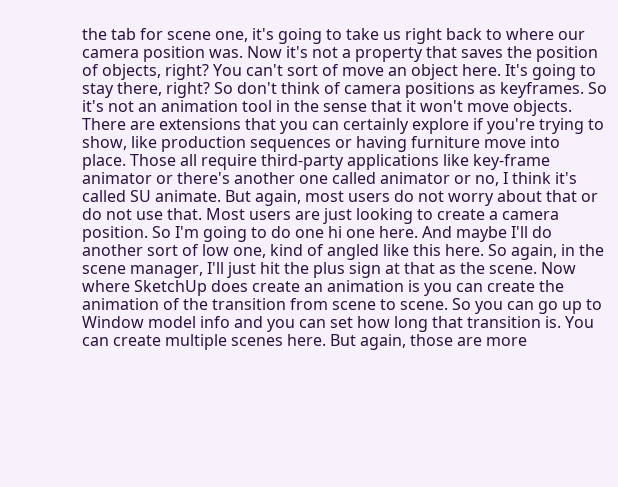the tab for scene one, it's going to take us right back to where our camera position was. Now it's not a property that saves the position of objects, right? You can't sort of move an object here. It's going to stay there, right? So don't think of camera positions as keyframes. So it's not an animation tool in the sense that it won't move objects. There are extensions that you can certainly explore if you're trying to show, like production sequences or having furniture move into place. Those all require third-party applications like key-frame animator or there's another one called animator or no, I think it's called SU animate. But again, most users do not worry about that or do not use that. Most users are just looking to create a camera position. So I'm going to do one hi one here. And maybe I'll do another sort of low one, kind of angled like this here. So again, in the scene manager, I'll just hit the plus sign at that as the scene. Now where SketchUp does create an animation is you can create the animation of the transition from scene to scene. So you can go up to Window model info and you can set how long that transition is. You can create multiple scenes here. But again, those are more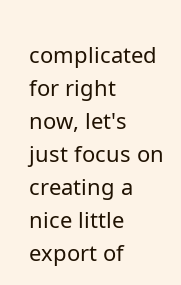complicated for right now, let's just focus on creating a nice little export of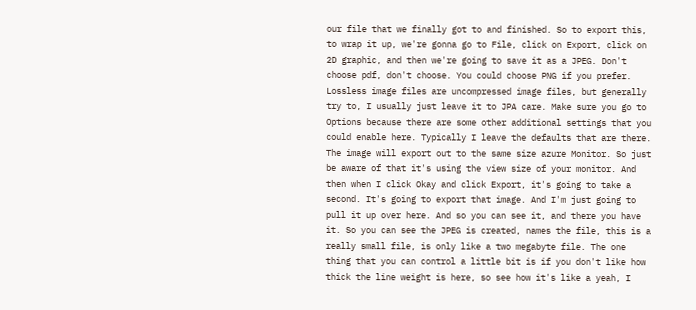our file that we finally got to and finished. So to export this, to wrap it up, we're gonna go to File, click on Export, click on 2D graphic, and then we're going to save it as a JPEG. Don't choose pdf, don't choose. You could choose PNG if you prefer. Lossless image files are uncompressed image files, but generally try to, I usually just leave it to JPA care. Make sure you go to Options because there are some other additional settings that you could enable here. Typically I leave the defaults that are there. The image will export out to the same size azure Monitor. So just be aware of that it's using the view size of your monitor. And then when I click Okay and click Export, it's going to take a second. It's going to export that image. And I'm just going to pull it up over here. And so you can see it, and there you have it. So you can see the JPEG is created, names the file, this is a really small file, is only like a two megabyte file. The one thing that you can control a little bit is if you don't like how thick the line weight is here, so see how it's like a yeah, I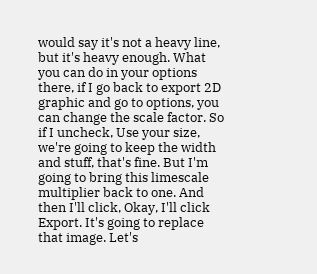would say it's not a heavy line, but it's heavy enough. What you can do in your options there, if I go back to export 2D graphic and go to options, you can change the scale factor. So if I uncheck, Use your size, we're going to keep the width and stuff, that's fine. But I'm going to bring this limescale multiplier back to one. And then I'll click, Okay, I'll click Export. It's going to replace that image. Let's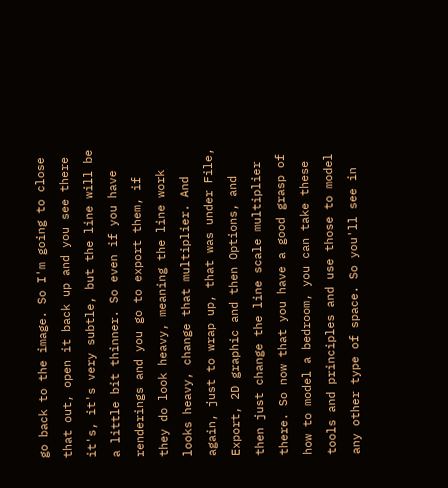go back to the image. So I'm going to close that out, open it back up and you see there it's, it's very subtle, but the line will be a little bit thinner. So even if you have renderings and you go to export them, if they do look heavy, meaning the line work looks heavy, change that multiplier. And again, just to wrap up, that was under File, Export, 2D graphic and then Options, and then just change the line scale multiplier there. So now that you have a good grasp of how to model a bedroom, you can take these tools and principles and use those to model any other type of space. So you'll see in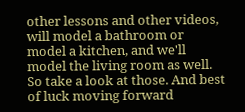other lessons and other videos, will model a bathroom or model a kitchen, and we'll model the living room as well. So take a look at those. And best of luck moving forward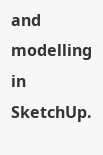and modelling in SketchUp.